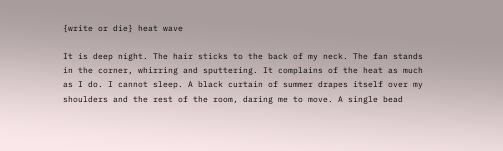{write or die} heat wave

It is deep night. The hair sticks to the back of my neck. The fan stands in the corner, whirring and sputtering. It complains of the heat as much as I do. I cannot sleep. A black curtain of summer drapes itself over my shoulders and the rest of the room, daring me to move. A single bead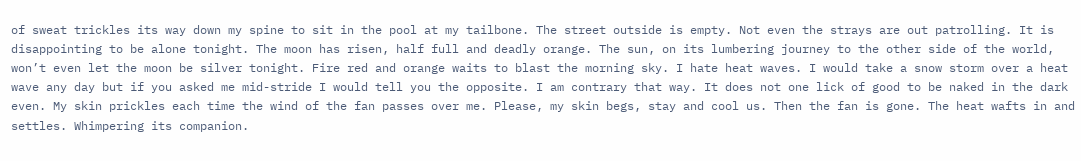of sweat trickles its way down my spine to sit in the pool at my tailbone. The street outside is empty. Not even the strays are out patrolling. It is disappointing to be alone tonight. The moon has risen, half full and deadly orange. The sun, on its lumbering journey to the other side of the world, won’t even let the moon be silver tonight. Fire red and orange waits to blast the morning sky. I hate heat waves. I would take a snow storm over a heat wave any day but if you asked me mid-stride I would tell you the opposite. I am contrary that way. It does not one lick of good to be naked in the dark even. My skin prickles each time the wind of the fan passes over me. Please, my skin begs, stay and cool us. Then the fan is gone. The heat wafts in and settles. Whimpering its companion.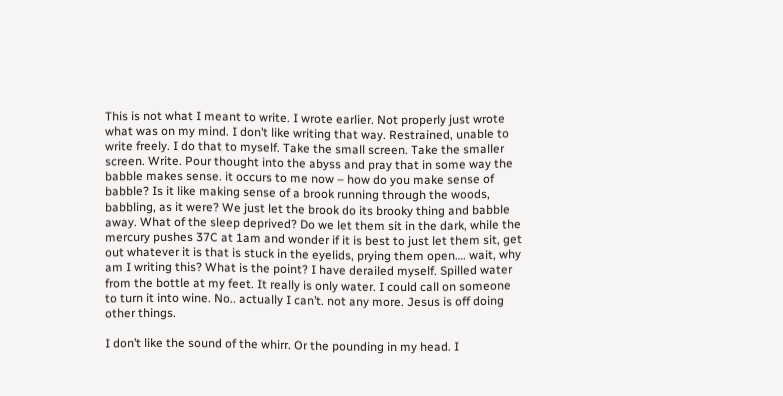This is not what I meant to write. I wrote earlier. Not properly just wrote what was on my mind. I don’t like writing that way. Restrained, unable to write freely. I do that to myself. Take the small screen. Take the smaller screen. Write. Pour thought into the abyss and pray that in some way the babble makes sense. it occurs to me now – how do you make sense of babble? Is it like making sense of a brook running through the woods, babbling, as it were? We just let the brook do its brooky thing and babble away. What of the sleep deprived? Do we let them sit in the dark, while the mercury pushes 37C at 1am and wonder if it is best to just let them sit, get out whatever it is that is stuck in the eyelids, prying them open…. wait, why am I writing this? What is the point? I have derailed myself. Spilled water from the bottle at my feet. It really is only water. I could call on someone to turn it into wine. No.. actually I can’t. not any more. Jesus is off doing other things.

I don’t like the sound of the whirr. Or the pounding in my head. I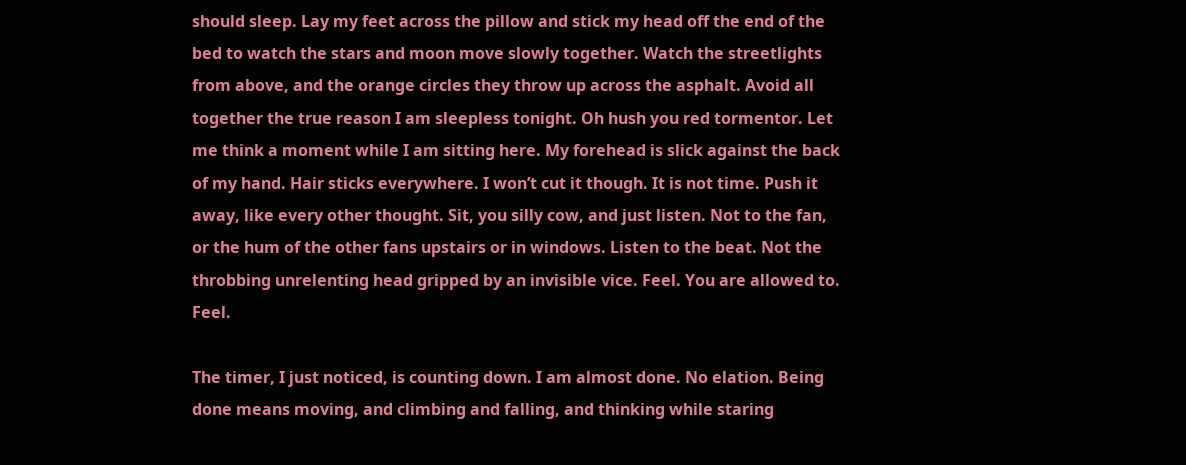should sleep. Lay my feet across the pillow and stick my head off the end of the bed to watch the stars and moon move slowly together. Watch the streetlights from above, and the orange circles they throw up across the asphalt. Avoid all together the true reason I am sleepless tonight. Oh hush you red tormentor. Let me think a moment while I am sitting here. My forehead is slick against the back of my hand. Hair sticks everywhere. I won’t cut it though. It is not time. Push it away, like every other thought. Sit, you silly cow, and just listen. Not to the fan, or the hum of the other fans upstairs or in windows. Listen to the beat. Not the throbbing unrelenting head gripped by an invisible vice. Feel. You are allowed to. Feel.

The timer, I just noticed, is counting down. I am almost done. No elation. Being done means moving, and climbing and falling, and thinking while staring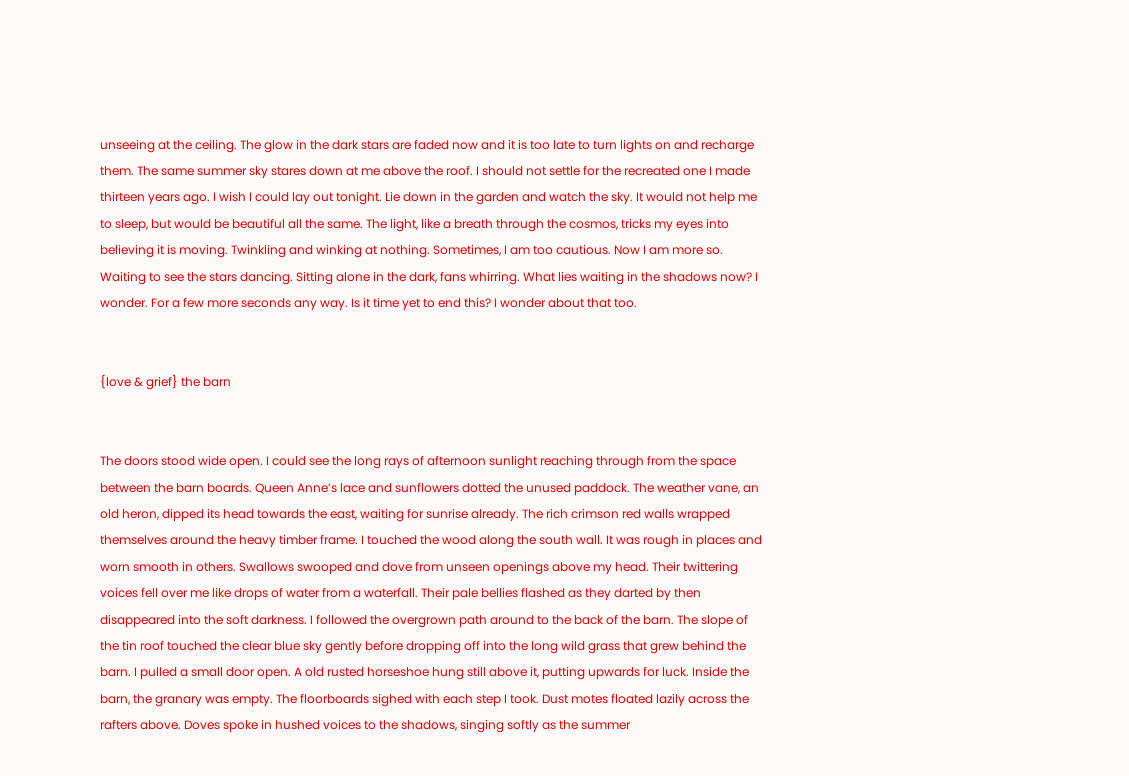unseeing at the ceiling. The glow in the dark stars are faded now and it is too late to turn lights on and recharge them. The same summer sky stares down at me above the roof. I should not settle for the recreated one I made thirteen years ago. I wish I could lay out tonight. Lie down in the garden and watch the sky. It would not help me to sleep, but would be beautiful all the same. The light, like a breath through the cosmos, tricks my eyes into believing it is moving. Twinkling and winking at nothing. Sometimes, I am too cautious. Now I am more so. Waiting to see the stars dancing. Sitting alone in the dark, fans whirring. What lies waiting in the shadows now? I wonder. For a few more seconds any way. Is it time yet to end this? I wonder about that too.


{love & grief} the barn


The doors stood wide open. I could see the long rays of afternoon sunlight reaching through from the space between the barn boards. Queen Anne’s lace and sunflowers dotted the unused paddock. The weather vane, an old heron, dipped its head towards the east, waiting for sunrise already. The rich crimson red walls wrapped themselves around the heavy timber frame. I touched the wood along the south wall. It was rough in places and worn smooth in others. Swallows swooped and dove from unseen openings above my head. Their twittering voices fell over me like drops of water from a waterfall. Their pale bellies flashed as they darted by then disappeared into the soft darkness. I followed the overgrown path around to the back of the barn. The slope of the tin roof touched the clear blue sky gently before dropping off into the long wild grass that grew behind the barn. I pulled a small door open. A old rusted horseshoe hung still above it, putting upwards for luck. Inside the barn, the granary was empty. The floorboards sighed with each step I took. Dust motes floated lazily across the rafters above. Doves spoke in hushed voices to the shadows, singing softly as the summer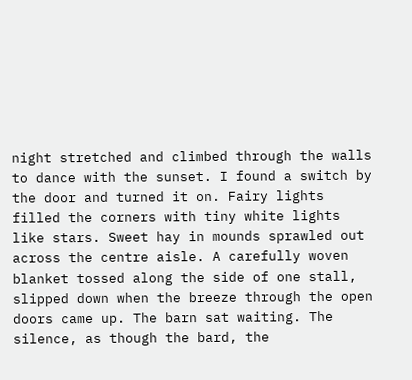night stretched and climbed through the walls to dance with the sunset. I found a switch by the door and turned it on. Fairy lights filled the corners with tiny white lights like stars. Sweet hay in mounds sprawled out across the centre aisle. A carefully woven blanket tossed along the side of one stall, slipped down when the breeze through the open doors came up. The barn sat waiting. The silence, as though the bard, the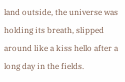land outside, the universe was holding its breath, slipped around like a kiss hello after a long day in the fields.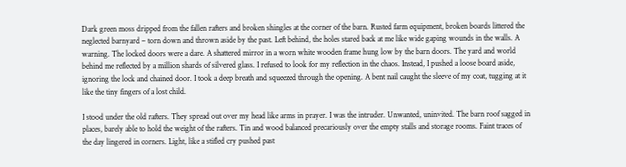Dark green moss dripped from the fallen rafters and broken shingles at the corner of the barn. Rusted farm equipment, broken boards littered the neglected barnyard – torn down and thrown aside by the past. Left behind, the holes stared back at me like wide gaping wounds in the walls. A warning. The locked doors were a dare. A shattered mirror in a worn white wooden frame hung low by the barn doors. The yard and world behind me reflected by a million shards of silvered glass. I refused to look for my reflection in the chaos. Instead, I pushed a loose board aside, ignoring the lock and chained door. I took a deep breath and squeezed through the opening. A bent nail caught the sleeve of my coat, tugging at it like the tiny fingers of a lost child.

I stood under the old rafters. They spread out over my head like arms in prayer. I was the intruder. Unwanted, uninvited. The barn roof sagged in places, barely able to hold the weight of the rafters. Tin and wood balanced precariously over the empty stalls and storage rooms. Faint traces of the day lingered in corners. Light, like a stifled cry pushed past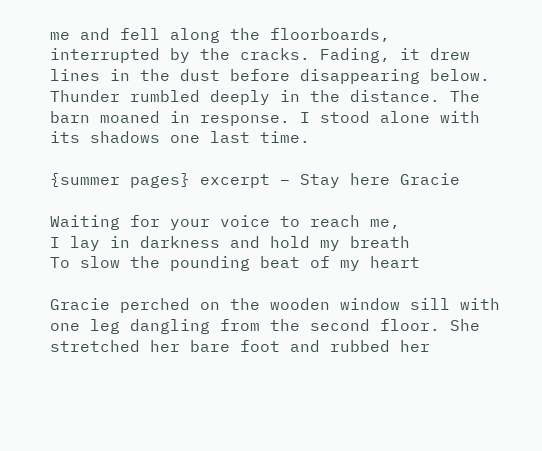me and fell along the floorboards, interrupted by the cracks. Fading, it drew lines in the dust before disappearing below. Thunder rumbled deeply in the distance. The barn moaned in response. I stood alone with its shadows one last time.

{summer pages} excerpt – Stay here Gracie

Waiting for your voice to reach me,
I lay in darkness and hold my breath
To slow the pounding beat of my heart

Gracie perched on the wooden window sill with one leg dangling from the second floor. She stretched her bare foot and rubbed her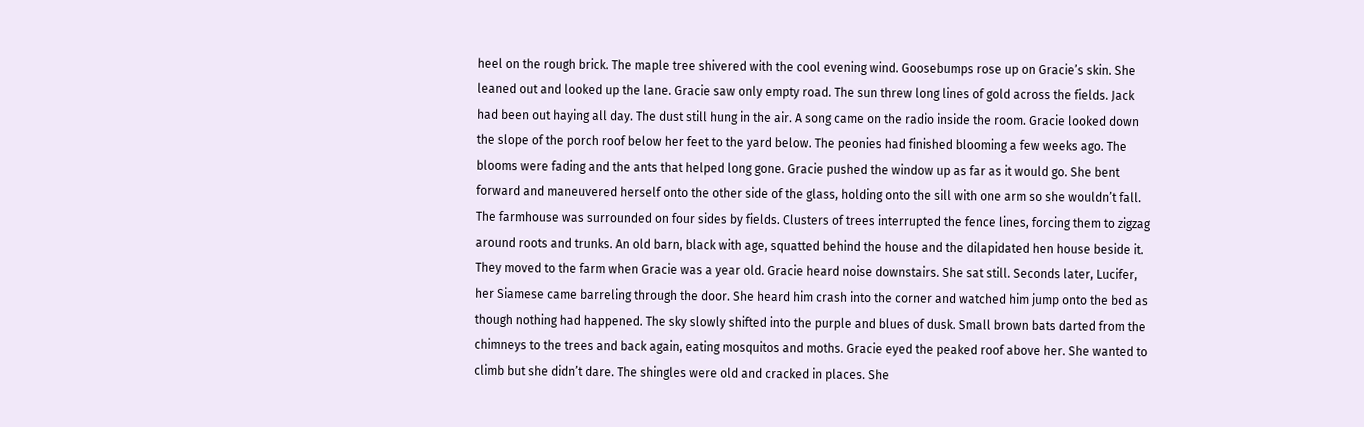heel on the rough brick. The maple tree shivered with the cool evening wind. Goosebumps rose up on Gracie’s skin. She leaned out and looked up the lane. Gracie saw only empty road. The sun threw long lines of gold across the fields. Jack had been out haying all day. The dust still hung in the air. A song came on the radio inside the room. Gracie looked down the slope of the porch roof below her feet to the yard below. The peonies had finished blooming a few weeks ago. The blooms were fading and the ants that helped long gone. Gracie pushed the window up as far as it would go. She bent forward and maneuvered herself onto the other side of the glass, holding onto the sill with one arm so she wouldn’t fall.
The farmhouse was surrounded on four sides by fields. Clusters of trees interrupted the fence lines, forcing them to zigzag around roots and trunks. An old barn, black with age, squatted behind the house and the dilapidated hen house beside it. They moved to the farm when Gracie was a year old. Gracie heard noise downstairs. She sat still. Seconds later, Lucifer, her Siamese came barreling through the door. She heard him crash into the corner and watched him jump onto the bed as though nothing had happened. The sky slowly shifted into the purple and blues of dusk. Small brown bats darted from the chimneys to the trees and back again, eating mosquitos and moths. Gracie eyed the peaked roof above her. She wanted to climb but she didn’t dare. The shingles were old and cracked in places. She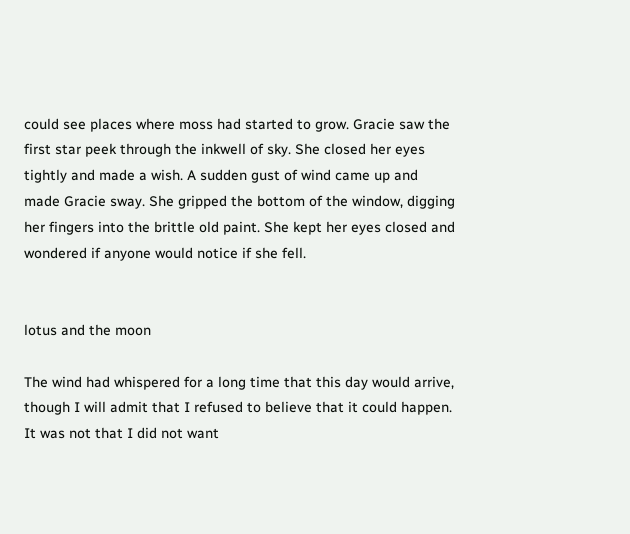could see places where moss had started to grow. Gracie saw the first star peek through the inkwell of sky. She closed her eyes tightly and made a wish. A sudden gust of wind came up and made Gracie sway. She gripped the bottom of the window, digging her fingers into the brittle old paint. She kept her eyes closed and wondered if anyone would notice if she fell.


lotus and the moon

The wind had whispered for a long time that this day would arrive, though I will admit that I refused to believe that it could happen. It was not that I did not want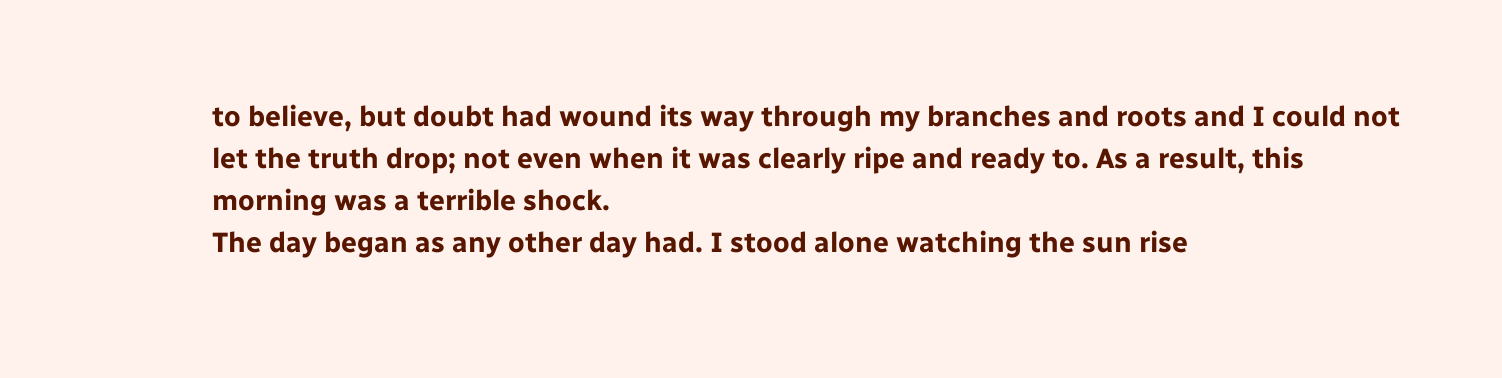to believe, but doubt had wound its way through my branches and roots and I could not let the truth drop; not even when it was clearly ripe and ready to. As a result, this morning was a terrible shock.
The day began as any other day had. I stood alone watching the sun rise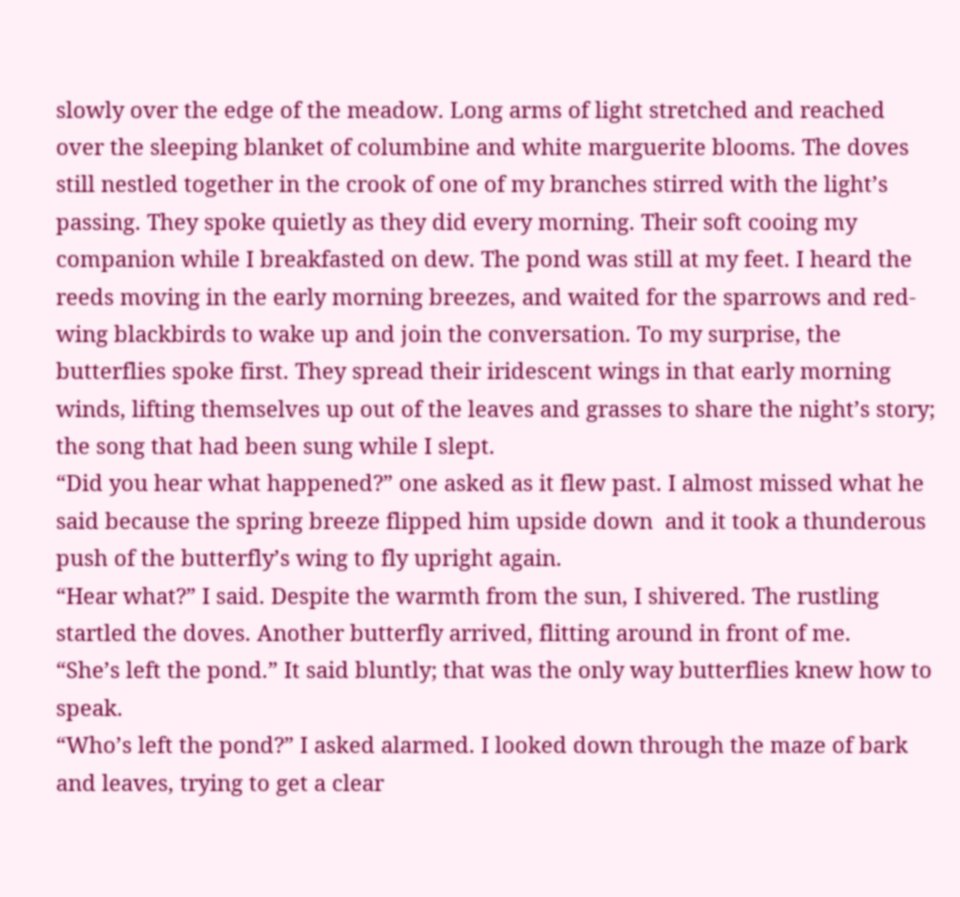slowly over the edge of the meadow. Long arms of light stretched and reached over the sleeping blanket of columbine and white marguerite blooms. The doves still nestled together in the crook of one of my branches stirred with the light’s passing. They spoke quietly as they did every morning. Their soft cooing my companion while I breakfasted on dew. The pond was still at my feet. I heard the reeds moving in the early morning breezes, and waited for the sparrows and red-wing blackbirds to wake up and join the conversation. To my surprise, the butterflies spoke first. They spread their iridescent wings in that early morning winds, lifting themselves up out of the leaves and grasses to share the night’s story; the song that had been sung while I slept.
“Did you hear what happened?” one asked as it flew past. I almost missed what he said because the spring breeze flipped him upside down  and it took a thunderous push of the butterfly’s wing to fly upright again.
“Hear what?” I said. Despite the warmth from the sun, I shivered. The rustling startled the doves. Another butterfly arrived, flitting around in front of me.
“She’s left the pond.” It said bluntly; that was the only way butterflies knew how to speak.
“Who’s left the pond?” I asked alarmed. I looked down through the maze of bark and leaves, trying to get a clear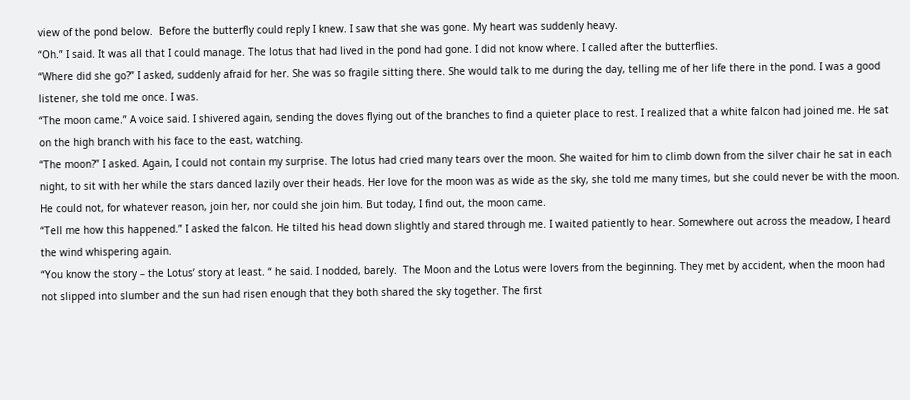view of the pond below.  Before the butterfly could reply I knew. I saw that she was gone. My heart was suddenly heavy.
“Oh.” I said. It was all that I could manage. The lotus that had lived in the pond had gone. I did not know where. I called after the butterflies.
“Where did she go?” I asked, suddenly afraid for her. She was so fragile sitting there. She would talk to me during the day, telling me of her life there in the pond. I was a good listener, she told me once. I was.
“The moon came.” A voice said. I shivered again, sending the doves flying out of the branches to find a quieter place to rest. I realized that a white falcon had joined me. He sat on the high branch with his face to the east, watching.
“The moon?” I asked. Again, I could not contain my surprise. The lotus had cried many tears over the moon. She waited for him to climb down from the silver chair he sat in each night, to sit with her while the stars danced lazily over their heads. Her love for the moon was as wide as the sky, she told me many times, but she could never be with the moon. He could not, for whatever reason, join her, nor could she join him. But today, I find out, the moon came.
“Tell me how this happened.” I asked the falcon. He tilted his head down slightly and stared through me. I waited patiently to hear. Somewhere out across the meadow, I heard the wind whispering again.
“You know the story – the Lotus’ story at least. “ he said. I nodded, barely.  The Moon and the Lotus were lovers from the beginning. They met by accident, when the moon had not slipped into slumber and the sun had risen enough that they both shared the sky together. The first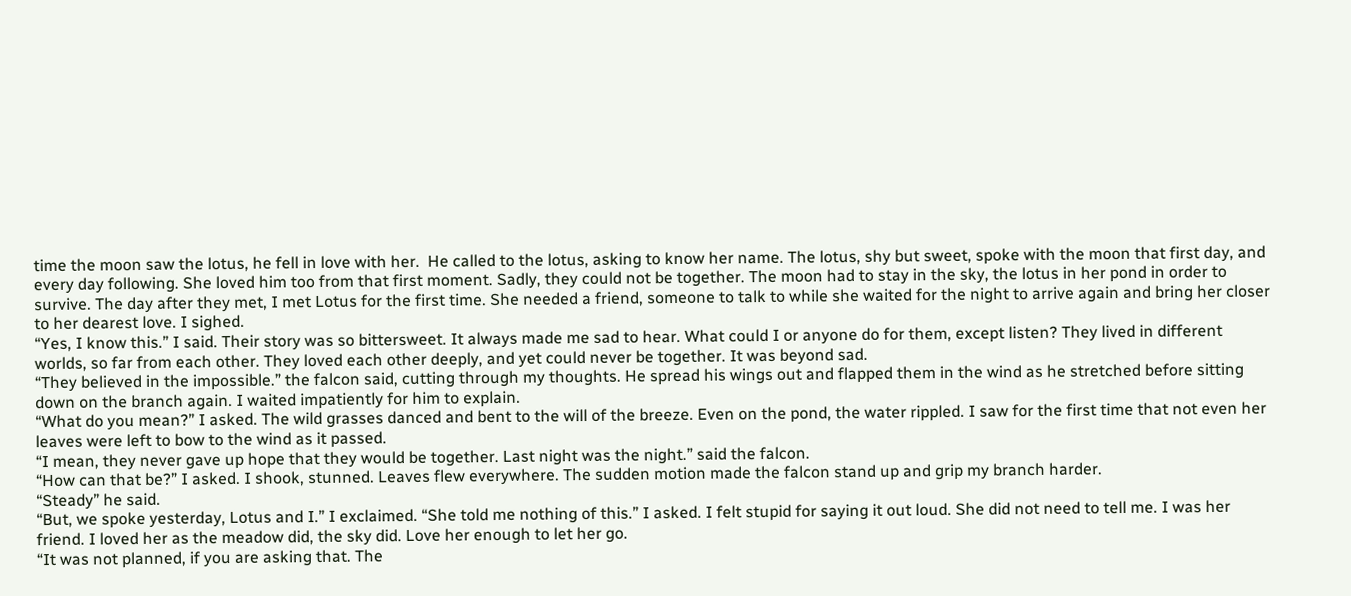time the moon saw the lotus, he fell in love with her.  He called to the lotus, asking to know her name. The lotus, shy but sweet, spoke with the moon that first day, and every day following. She loved him too from that first moment. Sadly, they could not be together. The moon had to stay in the sky, the lotus in her pond in order to survive. The day after they met, I met Lotus for the first time. She needed a friend, someone to talk to while she waited for the night to arrive again and bring her closer to her dearest love. I sighed.
“Yes, I know this.” I said. Their story was so bittersweet. It always made me sad to hear. What could I or anyone do for them, except listen? They lived in different worlds, so far from each other. They loved each other deeply, and yet could never be together. It was beyond sad.
“They believed in the impossible.” the falcon said, cutting through my thoughts. He spread his wings out and flapped them in the wind as he stretched before sitting down on the branch again. I waited impatiently for him to explain.
“What do you mean?” I asked. The wild grasses danced and bent to the will of the breeze. Even on the pond, the water rippled. I saw for the first time that not even her leaves were left to bow to the wind as it passed.
“I mean, they never gave up hope that they would be together. Last night was the night.” said the falcon.
“How can that be?” I asked. I shook, stunned. Leaves flew everywhere. The sudden motion made the falcon stand up and grip my branch harder.
“Steady” he said.
“But, we spoke yesterday, Lotus and I.” I exclaimed. “She told me nothing of this.” I asked. I felt stupid for saying it out loud. She did not need to tell me. I was her friend. I loved her as the meadow did, the sky did. Love her enough to let her go.
“It was not planned, if you are asking that. The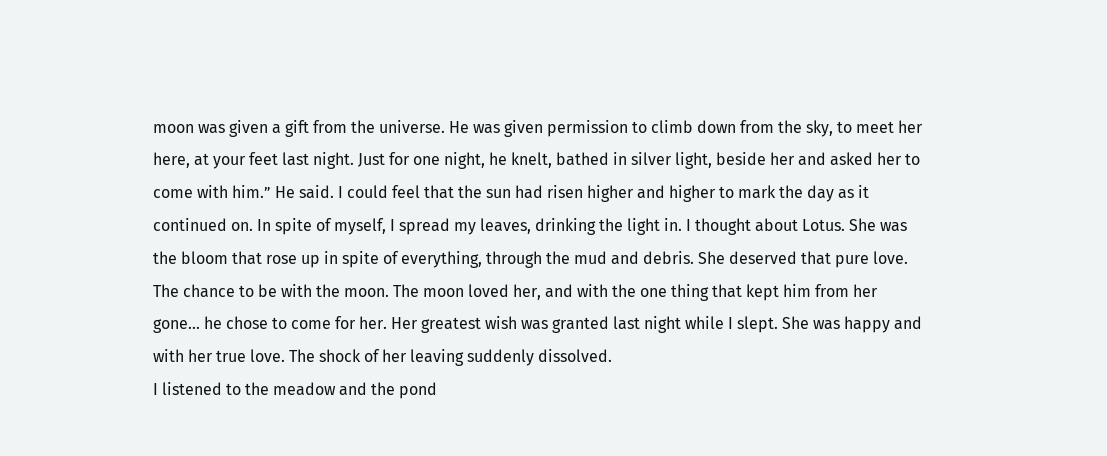moon was given a gift from the universe. He was given permission to climb down from the sky, to meet her here, at your feet last night. Just for one night, he knelt, bathed in silver light, beside her and asked her to come with him.” He said. I could feel that the sun had risen higher and higher to mark the day as it continued on. In spite of myself, I spread my leaves, drinking the light in. I thought about Lotus. She was the bloom that rose up in spite of everything, through the mud and debris. She deserved that pure love. The chance to be with the moon. The moon loved her, and with the one thing that kept him from her gone… he chose to come for her. Her greatest wish was granted last night while I slept. She was happy and with her true love. The shock of her leaving suddenly dissolved.
I listened to the meadow and the pond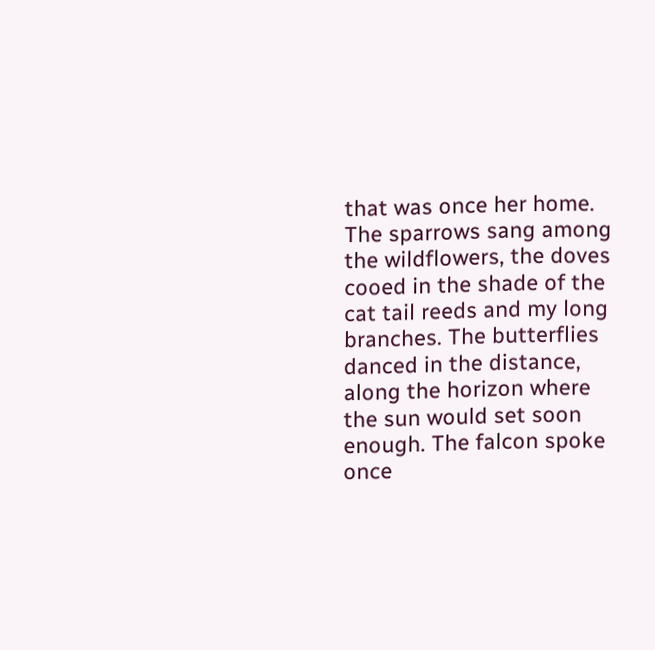that was once her home. The sparrows sang among the wildflowers, the doves cooed in the shade of the cat tail reeds and my long branches. The butterflies danced in the distance, along the horizon where the sun would set soon enough. The falcon spoke once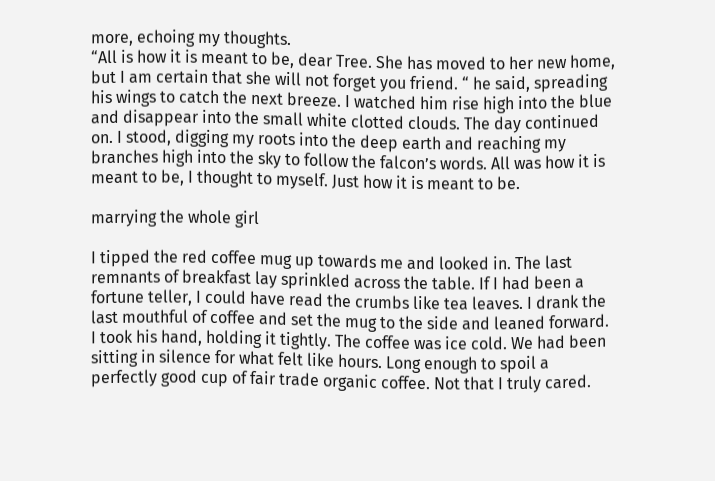more, echoing my thoughts.
“All is how it is meant to be, dear Tree. She has moved to her new home, but I am certain that she will not forget you friend. “ he said, spreading his wings to catch the next breeze. I watched him rise high into the blue and disappear into the small white clotted clouds. The day continued on. I stood, digging my roots into the deep earth and reaching my branches high into the sky to follow the falcon’s words. All was how it is meant to be, I thought to myself. Just how it is meant to be.

marrying the whole girl

I tipped the red coffee mug up towards me and looked in. The last remnants of breakfast lay sprinkled across the table. If I had been a fortune teller, I could have read the crumbs like tea leaves. I drank the last mouthful of coffee and set the mug to the side and leaned forward. I took his hand, holding it tightly. The coffee was ice cold. We had been sitting in silence for what felt like hours. Long enough to spoil a perfectly good cup of fair trade organic coffee. Not that I truly cared.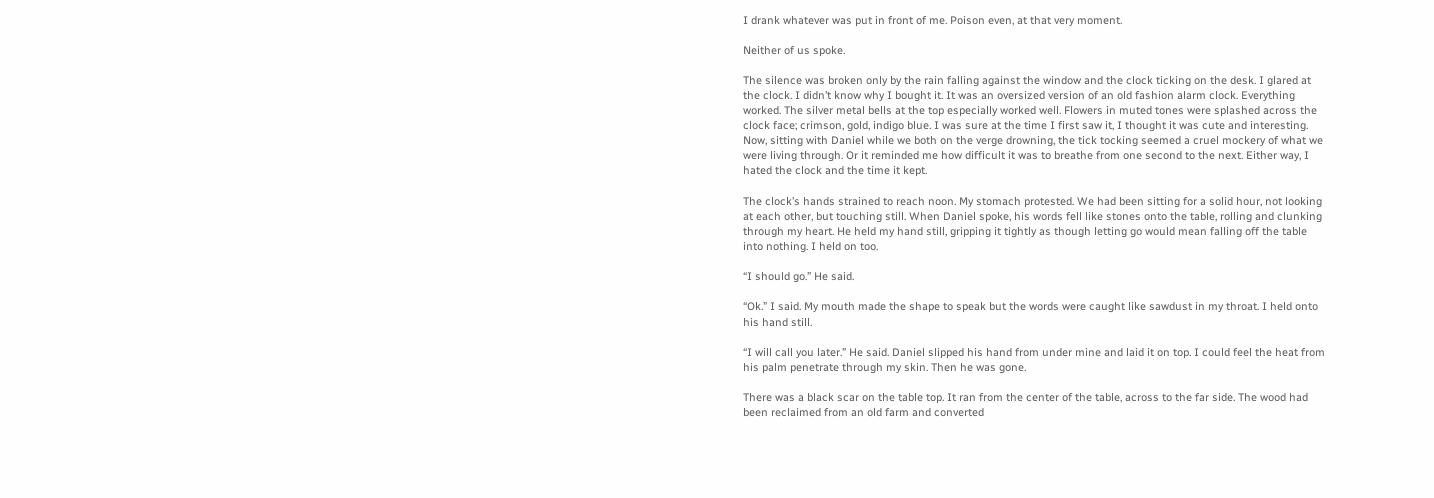I drank whatever was put in front of me. Poison even, at that very moment.

Neither of us spoke.

The silence was broken only by the rain falling against the window and the clock ticking on the desk. I glared at the clock. I didn’t know why I bought it. It was an oversized version of an old fashion alarm clock. Everything worked. The silver metal bells at the top especially worked well. Flowers in muted tones were splashed across the clock face; crimson, gold, indigo blue. I was sure at the time I first saw it, I thought it was cute and interesting. Now, sitting with Daniel while we both on the verge drowning, the tick tocking seemed a cruel mockery of what we were living through. Or it reminded me how difficult it was to breathe from one second to the next. Either way, I hated the clock and the time it kept.

The clock’s hands strained to reach noon. My stomach protested. We had been sitting for a solid hour, not looking at each other, but touching still. When Daniel spoke, his words fell like stones onto the table, rolling and clunking through my heart. He held my hand still, gripping it tightly as though letting go would mean falling off the table into nothing. I held on too.

“I should go.” He said.

“Ok.” I said. My mouth made the shape to speak but the words were caught like sawdust in my throat. I held onto his hand still.

“I will call you later.” He said. Daniel slipped his hand from under mine and laid it on top. I could feel the heat from his palm penetrate through my skin. Then he was gone.

There was a black scar on the table top. It ran from the center of the table, across to the far side. The wood had been reclaimed from an old farm and converted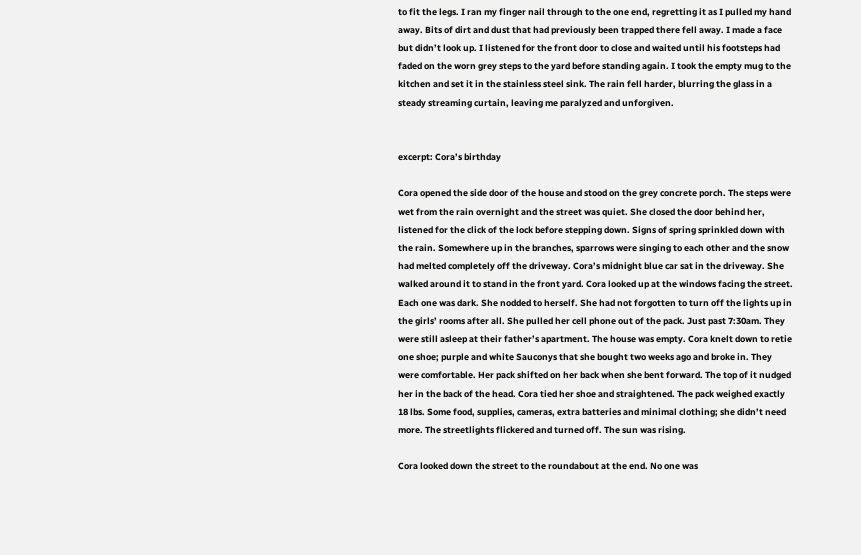to fit the legs. I ran my finger nail through to the one end, regretting it as I pulled my hand away. Bits of dirt and dust that had previously been trapped there fell away. I made a face but didn’t look up. I listened for the front door to close and waited until his footsteps had faded on the worn grey steps to the yard before standing again. I took the empty mug to the kitchen and set it in the stainless steel sink. The rain fell harder, blurring the glass in a steady streaming curtain, leaving me paralyzed and unforgiven.


excerpt: Cora’s birthday

Cora opened the side door of the house and stood on the grey concrete porch. The steps were wet from the rain overnight and the street was quiet. She closed the door behind her, listened for the click of the lock before stepping down. Signs of spring sprinkled down with the rain. Somewhere up in the branches, sparrows were singing to each other and the snow had melted completely off the driveway. Cora’s midnight blue car sat in the driveway. She walked around it to stand in the front yard. Cora looked up at the windows facing the street. Each one was dark. She nodded to herself. She had not forgotten to turn off the lights up in the girls’ rooms after all. She pulled her cell phone out of the pack. Just past 7:30am. They were still asleep at their father’s apartment. The house was empty. Cora knelt down to retie one shoe; purple and white Sauconys that she bought two weeks ago and broke in. They were comfortable. Her pack shifted on her back when she bent forward. The top of it nudged her in the back of the head. Cora tied her shoe and straightened. The pack weighed exactly 18 lbs. Some food, supplies, cameras, extra batteries and minimal clothing; she didn’t need more. The streetlights flickered and turned off. The sun was rising.

Cora looked down the street to the roundabout at the end. No one was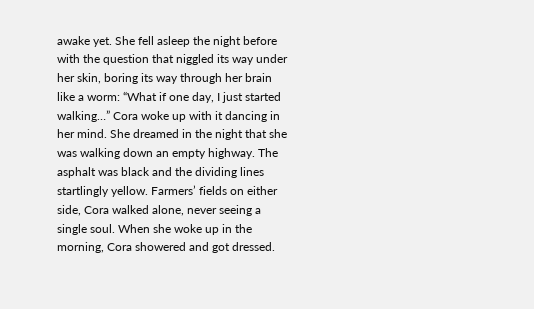awake yet. She fell asleep the night before with the question that niggled its way under her skin, boring its way through her brain like a worm: “What if one day, I just started walking…” Cora woke up with it dancing in her mind. She dreamed in the night that she was walking down an empty highway. The asphalt was black and the dividing lines startlingly yellow. Farmers’ fields on either side, Cora walked alone, never seeing a single soul. When she woke up in the morning, Cora showered and got dressed.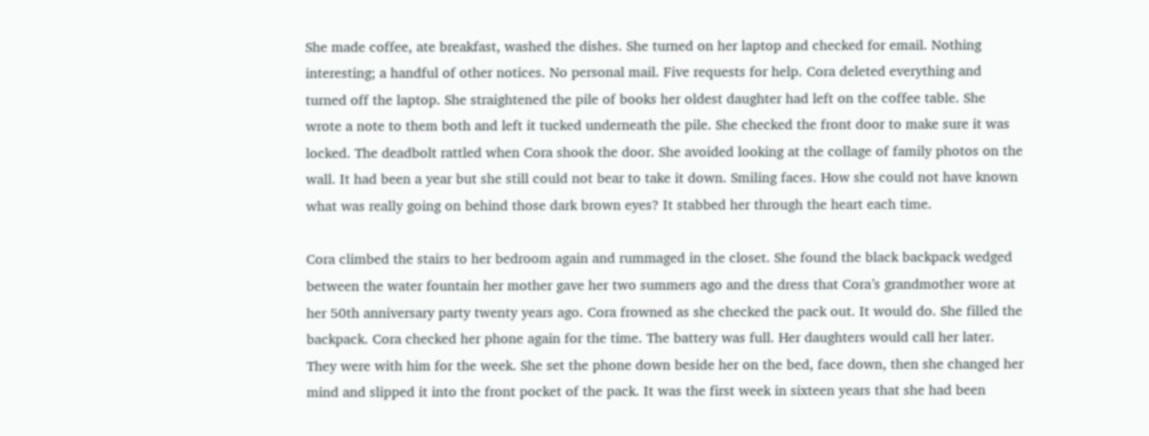She made coffee, ate breakfast, washed the dishes. She turned on her laptop and checked for email. Nothing interesting; a handful of other notices. No personal mail. Five requests for help. Cora deleted everything and turned off the laptop. She straightened the pile of books her oldest daughter had left on the coffee table. She wrote a note to them both and left it tucked underneath the pile. She checked the front door to make sure it was locked. The deadbolt rattled when Cora shook the door. She avoided looking at the collage of family photos on the wall. It had been a year but she still could not bear to take it down. Smiling faces. How she could not have known what was really going on behind those dark brown eyes? It stabbed her through the heart each time.

Cora climbed the stairs to her bedroom again and rummaged in the closet. She found the black backpack wedged between the water fountain her mother gave her two summers ago and the dress that Cora’s grandmother wore at her 50th anniversary party twenty years ago. Cora frowned as she checked the pack out. It would do. She filled the backpack. Cora checked her phone again for the time. The battery was full. Her daughters would call her later. They were with him for the week. She set the phone down beside her on the bed, face down, then she changed her mind and slipped it into the front pocket of the pack. It was the first week in sixteen years that she had been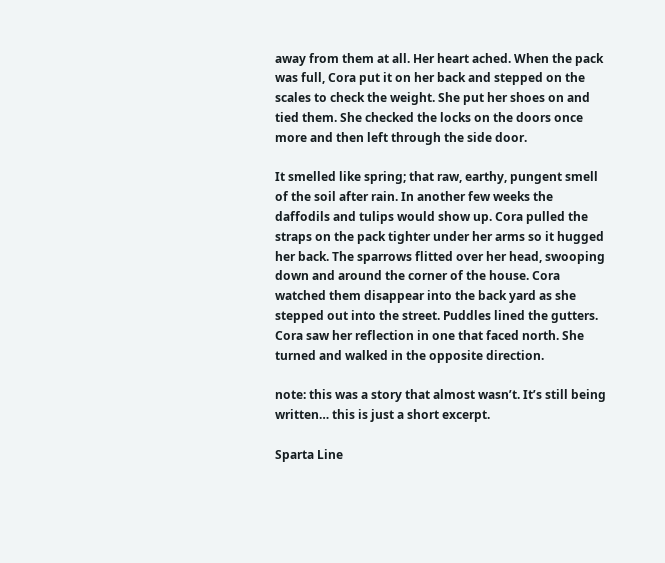away from them at all. Her heart ached. When the pack was full, Cora put it on her back and stepped on the scales to check the weight. She put her shoes on and tied them. She checked the locks on the doors once more and then left through the side door.

It smelled like spring; that raw, earthy, pungent smell of the soil after rain. In another few weeks the daffodils and tulips would show up. Cora pulled the straps on the pack tighter under her arms so it hugged her back. The sparrows flitted over her head, swooping down and around the corner of the house. Cora watched them disappear into the back yard as she stepped out into the street. Puddles lined the gutters. Cora saw her reflection in one that faced north. She turned and walked in the opposite direction.

note: this was a story that almost wasn’t. It’s still being written… this is just a short excerpt.

Sparta Line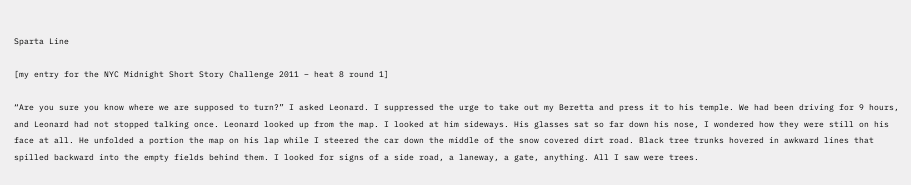Sparta Line

[my entry for the NYC Midnight Short Story Challenge 2011 – heat 8 round 1]

“Are you sure you know where we are supposed to turn?” I asked Leonard. I suppressed the urge to take out my Beretta and press it to his temple. We had been driving for 9 hours, and Leonard had not stopped talking once. Leonard looked up from the map. I looked at him sideways. His glasses sat so far down his nose, I wondered how they were still on his face at all. He unfolded a portion the map on his lap while I steered the car down the middle of the snow covered dirt road. Black tree trunks hovered in awkward lines that spilled backward into the empty fields behind them. I looked for signs of a side road, a laneway, a gate, anything. All I saw were trees.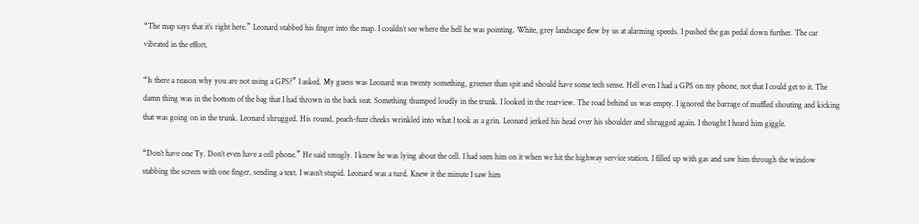“The map says that it’s right here.” Leonard stabbed his finger into the map. I couldn’t see where the hell he was pointing. White, grey landscape flew by us at alarming speeds. I pushed the gas pedal down further. The car vibrated in the effort.

“Is there a reason why you are not using a GPS?” I asked. My guess was Leonard was twenty something, greener than spit and should have some tech sense. Hell even I had a GPS on my phone, not that I could get to it. The damn thing was in the bottom of the bag that I had thrown in the back seat. Something thumped loudly in the trunk. I looked in the rearview. The road behind us was empty. I ignored the barrage of muffled shouting and kicking that was going on in the trunk. Leonard shrugged. His round, peach-fuzz cheeks wrinkled into what I took as a grin. Leonard jerked his head over his shoulder and shrugged again. I thought I heard him giggle.

“Don’t have one Ty. Don’t even have a cell phone.” He said smugly. I knew he was lying about the cell. I had seen him on it when we hit the highway service station. I filled up with gas and saw him through the window stabbing the screen with one finger, sending a text. I wasn’t stupid. Leonard was a turd. Knew it the minute I saw him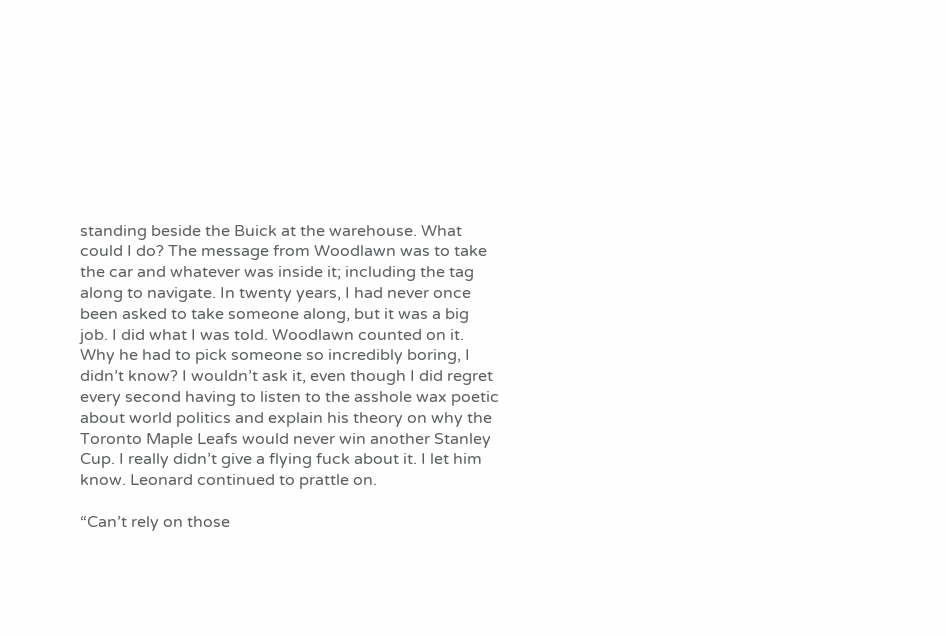standing beside the Buick at the warehouse. What could I do? The message from Woodlawn was to take the car and whatever was inside it; including the tag along to navigate. In twenty years, I had never once been asked to take someone along, but it was a big job. I did what I was told. Woodlawn counted on it. Why he had to pick someone so incredibly boring, I didn’t know? I wouldn’t ask it, even though I did regret every second having to listen to the asshole wax poetic about world politics and explain his theory on why the Toronto Maple Leafs would never win another Stanley Cup. I really didn’t give a flying fuck about it. I let him know. Leonard continued to prattle on.

“Can’t rely on those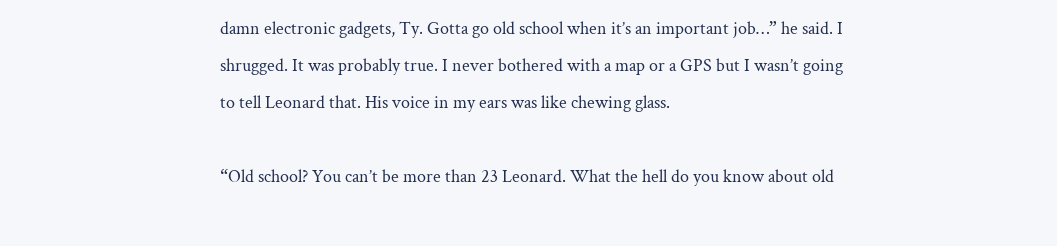damn electronic gadgets, Ty. Gotta go old school when it’s an important job…” he said. I shrugged. It was probably true. I never bothered with a map or a GPS but I wasn’t going to tell Leonard that. His voice in my ears was like chewing glass.

“Old school? You can’t be more than 23 Leonard. What the hell do you know about old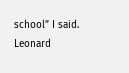school” I said. Leonard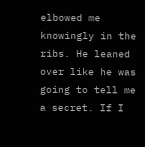elbowed me knowingly in the ribs. He leaned over like he was going to tell me a secret. If I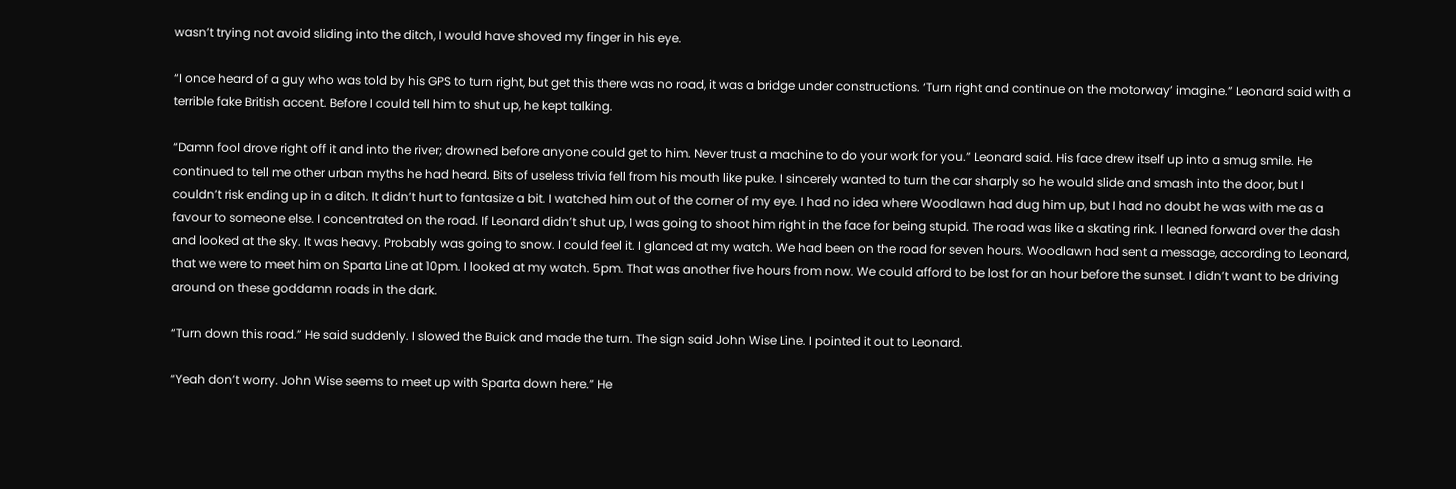wasn’t trying not avoid sliding into the ditch, I would have shoved my finger in his eye.

“I once heard of a guy who was told by his GPS to turn right, but get this there was no road, it was a bridge under constructions. ‘Turn right and continue on the motorway’ imagine.” Leonard said with a terrible fake British accent. Before I could tell him to shut up, he kept talking.

“Damn fool drove right off it and into the river; drowned before anyone could get to him. Never trust a machine to do your work for you.” Leonard said. His face drew itself up into a smug smile. He continued to tell me other urban myths he had heard. Bits of useless trivia fell from his mouth like puke. I sincerely wanted to turn the car sharply so he would slide and smash into the door, but I couldn’t risk ending up in a ditch. It didn’t hurt to fantasize a bit. I watched him out of the corner of my eye. I had no idea where Woodlawn had dug him up, but I had no doubt he was with me as a favour to someone else. I concentrated on the road. If Leonard didn’t shut up, I was going to shoot him right in the face for being stupid. The road was like a skating rink. I leaned forward over the dash and looked at the sky. It was heavy. Probably was going to snow. I could feel it. I glanced at my watch. We had been on the road for seven hours. Woodlawn had sent a message, according to Leonard, that we were to meet him on Sparta Line at 10pm. I looked at my watch. 5pm. That was another five hours from now. We could afford to be lost for an hour before the sunset. I didn’t want to be driving around on these goddamn roads in the dark.

“Turn down this road.” He said suddenly. I slowed the Buick and made the turn. The sign said John Wise Line. I pointed it out to Leonard.

“Yeah don’t worry. John Wise seems to meet up with Sparta down here.” He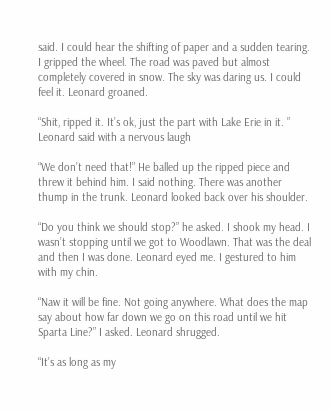said. I could hear the shifting of paper and a sudden tearing. I gripped the wheel. The road was paved but almost completely covered in snow. The sky was daring us. I could feel it. Leonard groaned.

“Shit, ripped it. It’s ok, just the part with Lake Erie in it. ” Leonard said with a nervous laugh

“We don’t need that!” He balled up the ripped piece and threw it behind him. I said nothing. There was another thump in the trunk. Leonard looked back over his shoulder.

“Do you think we should stop?” he asked. I shook my head. I wasn’t stopping until we got to Woodlawn. That was the deal and then I was done. Leonard eyed me. I gestured to him with my chin.

“Naw it will be fine. Not going anywhere. What does the map say about how far down we go on this road until we hit Sparta Line?” I asked. Leonard shrugged.

“It’s as long as my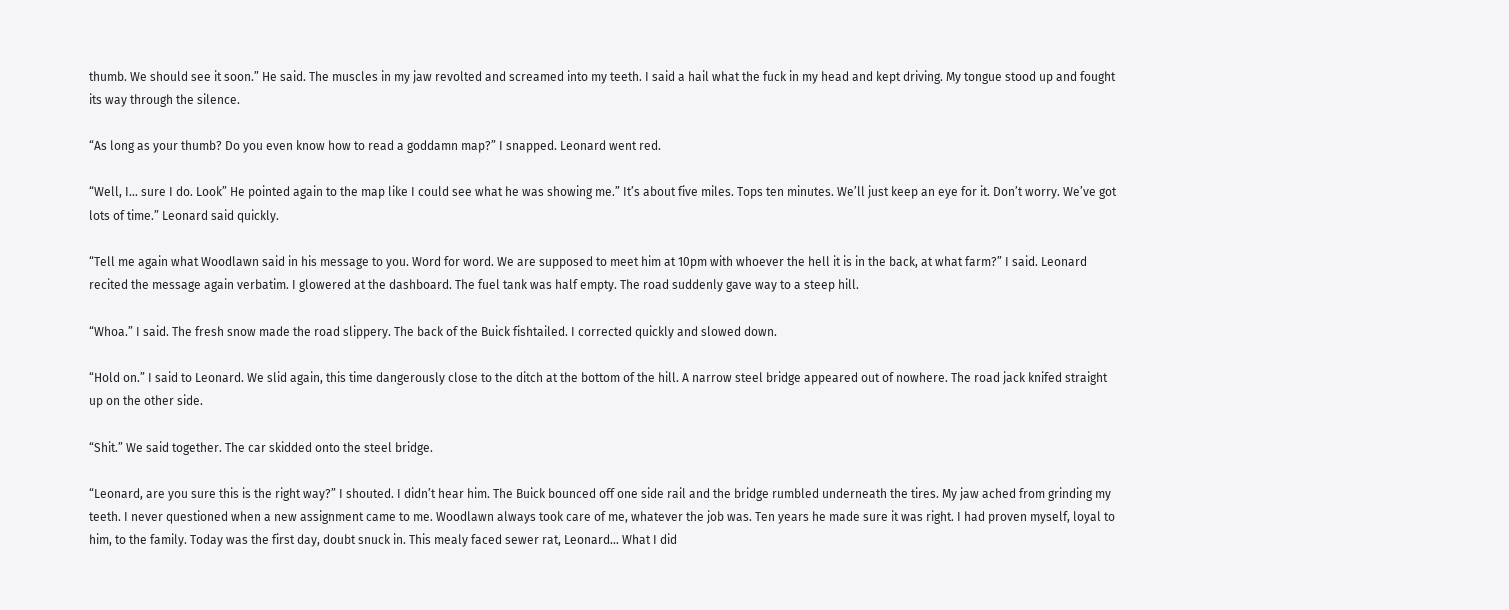thumb. We should see it soon.” He said. The muscles in my jaw revolted and screamed into my teeth. I said a hail what the fuck in my head and kept driving. My tongue stood up and fought its way through the silence.

“As long as your thumb? Do you even know how to read a goddamn map?” I snapped. Leonard went red.

“Well, I… sure I do. Look” He pointed again to the map like I could see what he was showing me.” It’s about five miles. Tops ten minutes. We’ll just keep an eye for it. Don’t worry. We’ve got lots of time.” Leonard said quickly.

“Tell me again what Woodlawn said in his message to you. Word for word. We are supposed to meet him at 10pm with whoever the hell it is in the back, at what farm?” I said. Leonard recited the message again verbatim. I glowered at the dashboard. The fuel tank was half empty. The road suddenly gave way to a steep hill.

“Whoa.” I said. The fresh snow made the road slippery. The back of the Buick fishtailed. I corrected quickly and slowed down.

“Hold on.” I said to Leonard. We slid again, this time dangerously close to the ditch at the bottom of the hill. A narrow steel bridge appeared out of nowhere. The road jack knifed straight up on the other side.

“Shit.” We said together. The car skidded onto the steel bridge.

“Leonard, are you sure this is the right way?” I shouted. I didn’t hear him. The Buick bounced off one side rail and the bridge rumbled underneath the tires. My jaw ached from grinding my teeth. I never questioned when a new assignment came to me. Woodlawn always took care of me, whatever the job was. Ten years he made sure it was right. I had proven myself, loyal to him, to the family. Today was the first day, doubt snuck in. This mealy faced sewer rat, Leonard… What I did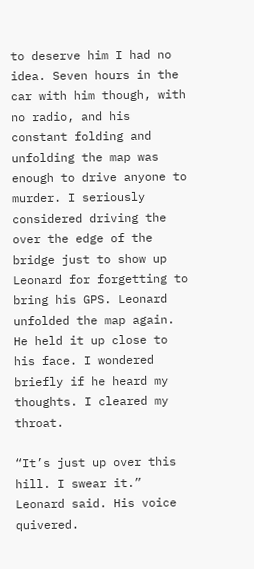to deserve him I had no idea. Seven hours in the car with him though, with no radio, and his constant folding and unfolding the map was enough to drive anyone to murder. I seriously considered driving the over the edge of the bridge just to show up Leonard for forgetting to bring his GPS. Leonard unfolded the map again. He held it up close to his face. I wondered briefly if he heard my thoughts. I cleared my throat.

“It’s just up over this hill. I swear it.” Leonard said. His voice quivered.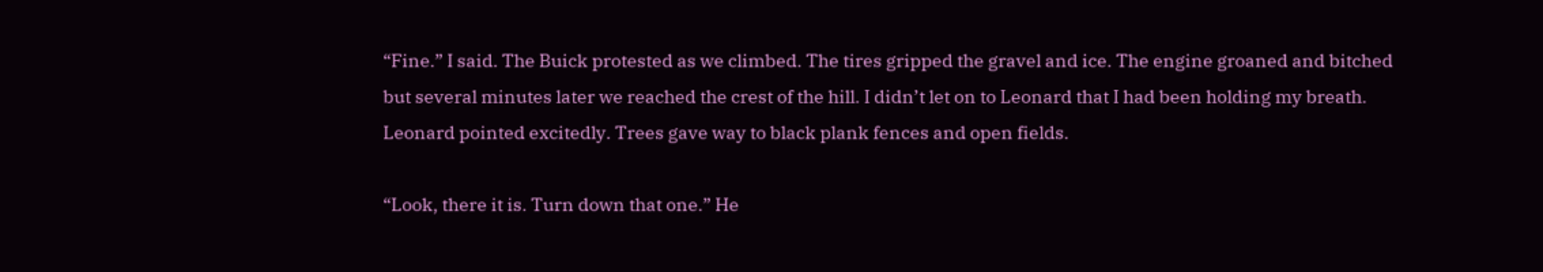“Fine.” I said. The Buick protested as we climbed. The tires gripped the gravel and ice. The engine groaned and bitched but several minutes later we reached the crest of the hill. I didn’t let on to Leonard that I had been holding my breath. Leonard pointed excitedly. Trees gave way to black plank fences and open fields.

“Look, there it is. Turn down that one.” He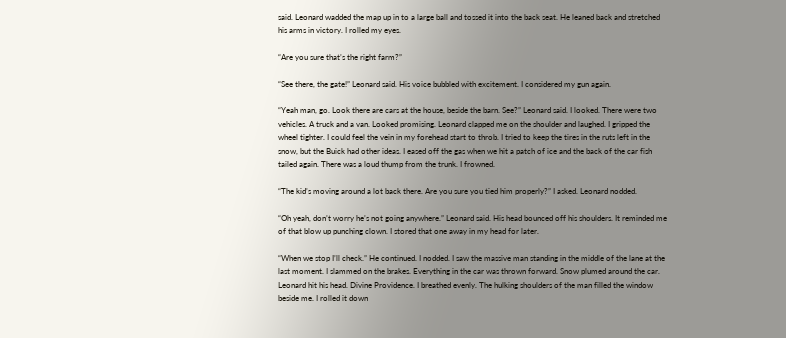said. Leonard wadded the map up in to a large ball and tossed it into the back seat. He leaned back and stretched his arms in victory. I rolled my eyes.

“Are you sure that’s the right farm?”

“See there, the gate!” Leonard said. His voice bubbled with excitement. I considered my gun again.

“Yeah man, go. Look there are cars at the house, beside the barn. See?” Leonard said. I looked. There were two vehicles. A truck and a van. Looked promising. Leonard clapped me on the shoulder and laughed. I gripped the wheel tighter. I could feel the vein in my forehead start to throb. I tried to keep the tires in the ruts left in the snow, but the Buick had other ideas. I eased off the gas when we hit a patch of ice and the back of the car fish tailed again. There was a loud thump from the trunk. I frowned.

“The kid’s moving around a lot back there. Are you sure you tied him properly?” I asked. Leonard nodded.

“Oh yeah, don’t worry he’s not going anywhere.” Leonard said. His head bounced off his shoulders. It reminded me of that blow up punching clown. I stored that one away in my head for later.

“When we stop I’ll check.” He continued. I nodded. I saw the massive man standing in the middle of the lane at the last moment. I slammed on the brakes. Everything in the car was thrown forward. Snow plumed around the car. Leonard hit his head. Divine Providence. I breathed evenly. The hulking shoulders of the man filled the window beside me. I rolled it down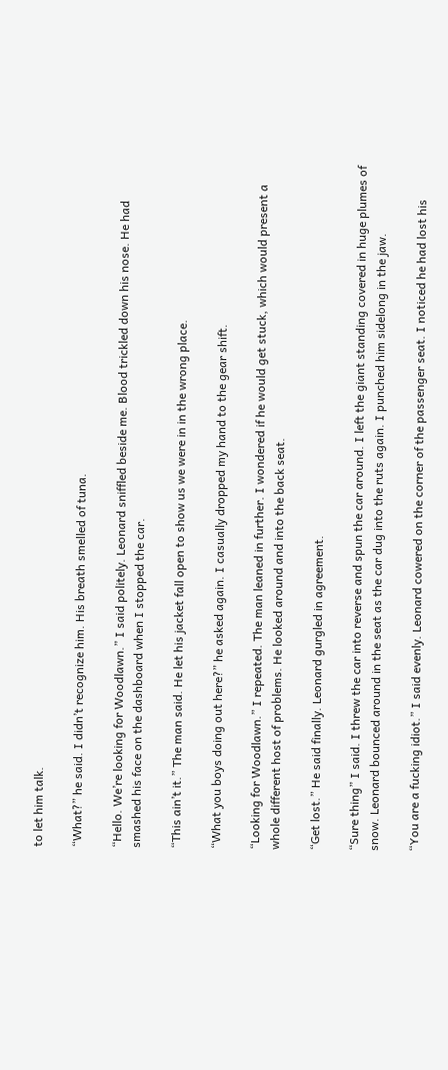to let him talk.

“What?” he said. I didn’t recognize him. His breath smelled of tuna.

“Hello. We’re looking for Woodlawn.” I said politely. Leonard sniffled beside me. Blood trickled down his nose. He had smashed his face on the dashboard when I stopped the car.

“This ain’t it.” The man said. He let his jacket fall open to show us we were in in the wrong place.

“What you boys doing out here?” he asked again. I casually dropped my hand to the gear shift.

“Looking for Woodlawn.” I repeated. The man leaned in further. I wondered if he would get stuck, which would present a whole different host of problems. He looked around and into the back seat.

“Get lost.” He said finally. Leonard gurgled in agreement.

“Sure thing” I said. I threw the car into reverse and spun the car around. I left the giant standing covered in huge plumes of snow. Leonard bounced around in the seat as the car dug into the ruts again. I punched him sidelong in the jaw.

“You are a fucking idiot.” I said evenly. Leonard cowered on the corner of the passenger seat. I noticed he had lost his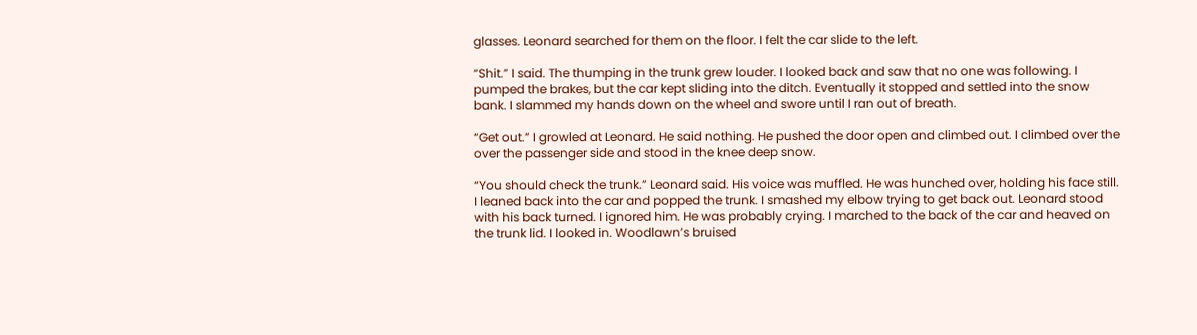glasses. Leonard searched for them on the floor. I felt the car slide to the left.

“Shit.” I said. The thumping in the trunk grew louder. I looked back and saw that no one was following. I pumped the brakes, but the car kept sliding into the ditch. Eventually it stopped and settled into the snow bank. I slammed my hands down on the wheel and swore until I ran out of breath.

“Get out.” I growled at Leonard. He said nothing. He pushed the door open and climbed out. I climbed over the over the passenger side and stood in the knee deep snow.

“You should check the trunk.” Leonard said. His voice was muffled. He was hunched over, holding his face still. I leaned back into the car and popped the trunk. I smashed my elbow trying to get back out. Leonard stood with his back turned. I ignored him. He was probably crying. I marched to the back of the car and heaved on the trunk lid. I looked in. Woodlawn’s bruised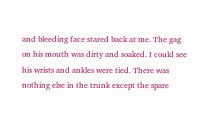and bleeding face stared back at me. The gag on his mouth was dirty and soaked. I could see his wrists and ankles were tied. There was nothing else in the trunk except the spare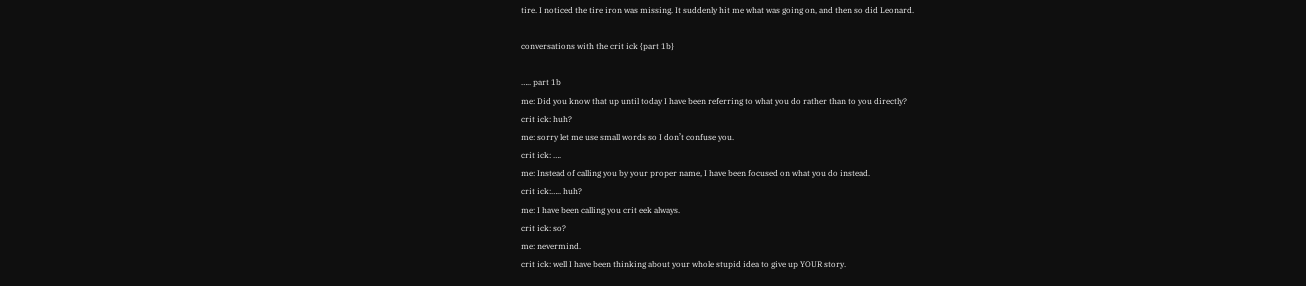tire. I noticed the tire iron was missing. It suddenly hit me what was going on, and then so did Leonard.

conversations with the crit ick {part 1b}

….. part 1b
me: Did you know that up until today I have been referring to what you do rather than to you directly?
crit ick: huh?
me: sorry let me use small words so I don’t confuse you.
crit ick: ….
me: Instead of calling you by your proper name, I have been focused on what you do instead.
crit ick:….. huh?
me: I have been calling you crit eek always.
crit ick: so?
me: nevermind.
crit ick: well I have been thinking about your whole stupid idea to give up YOUR story.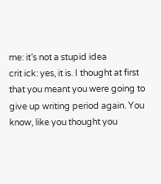me: it’s not a stupid idea
crit ick: yes, it is. I thought at first that you meant you were going to give up writing period again. You know, like you thought you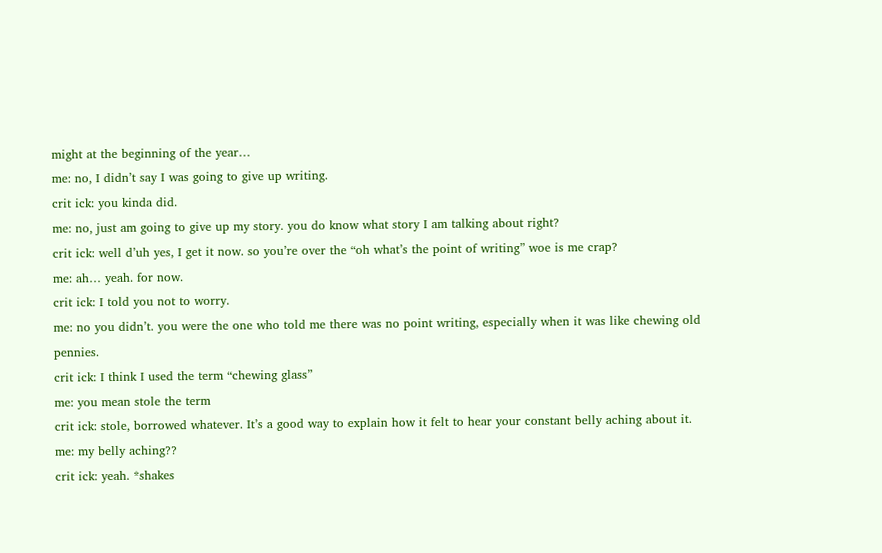might at the beginning of the year…
me: no, I didn’t say I was going to give up writing.
crit ick: you kinda did.
me: no, just am going to give up my story. you do know what story I am talking about right?
crit ick: well d’uh yes, I get it now. so you’re over the “oh what’s the point of writing” woe is me crap?
me: ah… yeah. for now.
crit ick: I told you not to worry.
me: no you didn’t. you were the one who told me there was no point writing, especially when it was like chewing old pennies.
crit ick: I think I used the term “chewing glass”
me: you mean stole the term
crit ick: stole, borrowed whatever. It’s a good way to explain how it felt to hear your constant belly aching about it.
me: my belly aching??
crit ick: yeah. *shakes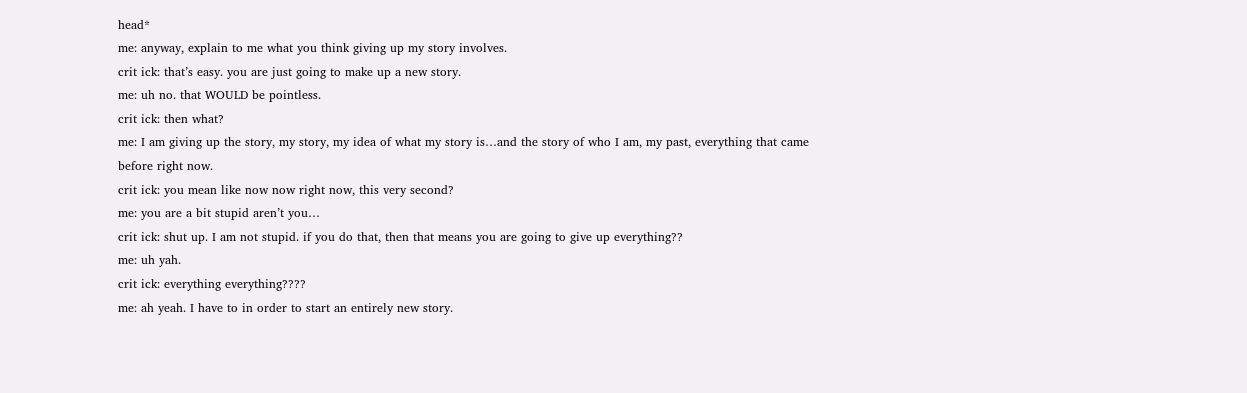head*
me: anyway, explain to me what you think giving up my story involves.
crit ick: that’s easy. you are just going to make up a new story.
me: uh no. that WOULD be pointless.
crit ick: then what?
me: I am giving up the story, my story, my idea of what my story is…and the story of who I am, my past, everything that came before right now.
crit ick: you mean like now now right now, this very second?
me: you are a bit stupid aren’t you…
crit ick: shut up. I am not stupid. if you do that, then that means you are going to give up everything??
me: uh yah.
crit ick: everything everything????
me: ah yeah. I have to in order to start an entirely new story.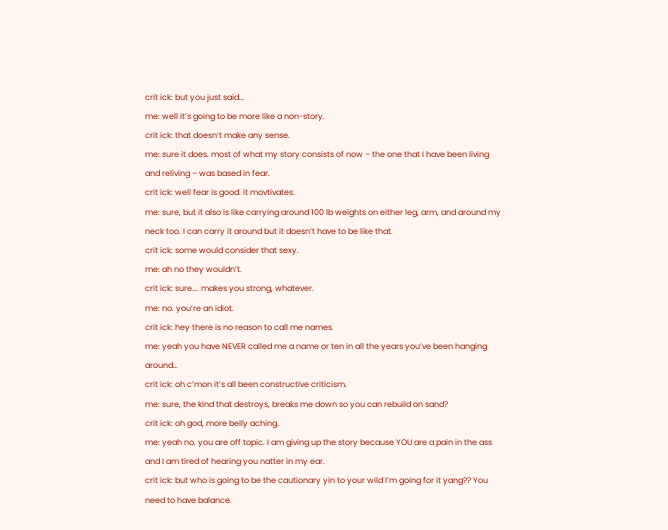crit ick: but you just said…
me: well it’s going to be more like a non-story.
crit ick: that doesn’t make any sense.
me: sure it does. most of what my story consists of now – the one that I have been living and reliving – was based in fear.
crit ick: well fear is good. it movtivates.
me: sure, but it also is like carrying around 100 lb weights on either leg, arm, and around my neck too. I can carry it around but it doesn’t have to be like that.
crit ick: some would consider that sexy.
me: ah no they wouldn’t.
crit ick: sure…. makes you strong, whatever.
me: no. you’re an idiot.
crit ick: hey there is no reason to call me names.
me: yeah you have NEVER called me a name or ten in all the years you’ve been hanging around…
crit ick: oh c’mon it’s all been constructive criticism.
me: sure, the kind that destroys, breaks me down so you can rebuild on sand?
crit ick: oh god, more belly aching.
me: yeah no. you are off topic. I am giving up the story because YOU are a pain in the ass and I am tired of hearing you natter in my ear.
crit ick: but who is going to be the cautionary yin to your wild I’m going for it yang?? You need to have balance.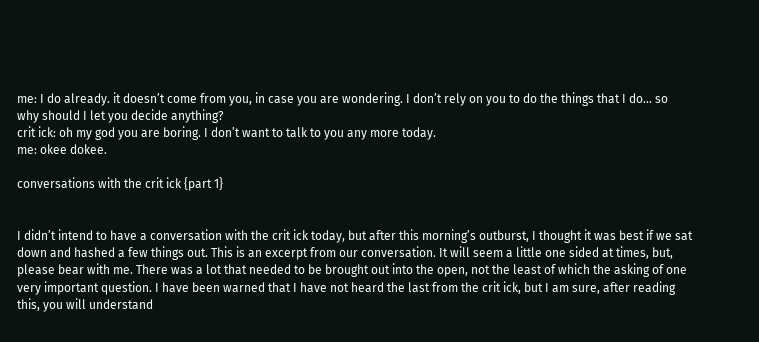me: I do already. it doesn’t come from you, in case you are wondering. I don’t rely on you to do the things that I do… so why should I let you decide anything?
crit ick: oh my god you are boring. I don’t want to talk to you any more today.
me: okee dokee.

conversations with the crit ick {part 1}


I didn’t intend to have a conversation with the crit ick today, but after this morning’s outburst, I thought it was best if we sat down and hashed a few things out. This is an excerpt from our conversation. It will seem a little one sided at times, but, please bear with me. There was a lot that needed to be brought out into the open, not the least of which the asking of one very important question. I have been warned that I have not heard the last from the crit ick, but I am sure, after reading this, you will understand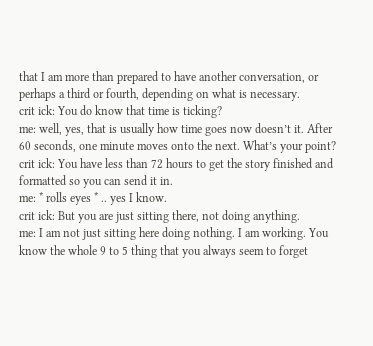that I am more than prepared to have another conversation, or perhaps a third or fourth, depending on what is necessary.
crit ick: You do know that time is ticking?
me: well, yes, that is usually how time goes now doesn’t it. After 60 seconds, one minute moves onto the next. What’s your point?
crit ick: You have less than 72 hours to get the story finished and formatted so you can send it in.
me: * rolls eyes * .. yes I know.
crit ick: But you are just sitting there, not doing anything.
me: I am not just sitting here doing nothing. I am working. You know the whole 9 to 5 thing that you always seem to forget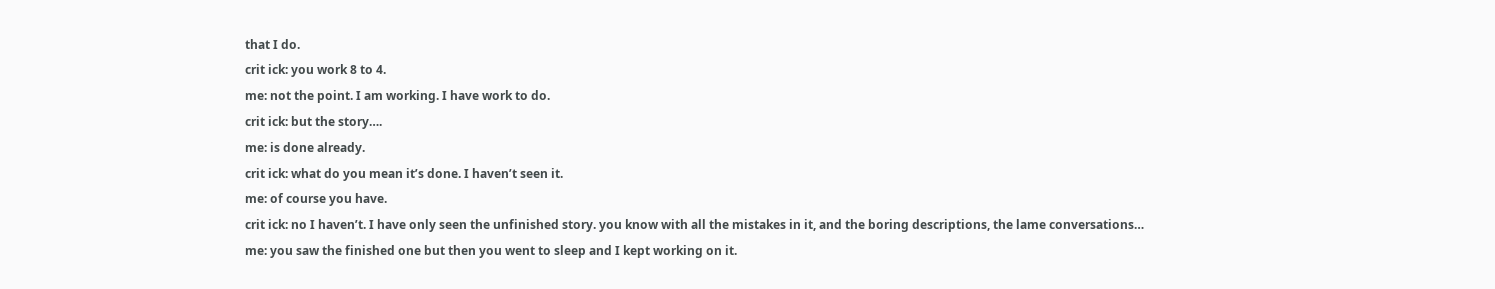that I do.
crit ick: you work 8 to 4.
me: not the point. I am working. I have work to do.
crit ick: but the story….
me: is done already.
crit ick: what do you mean it’s done. I haven’t seen it.
me: of course you have.
crit ick: no I haven’t. I have only seen the unfinished story. you know with all the mistakes in it, and the boring descriptions, the lame conversations…
me: you saw the finished one but then you went to sleep and I kept working on it.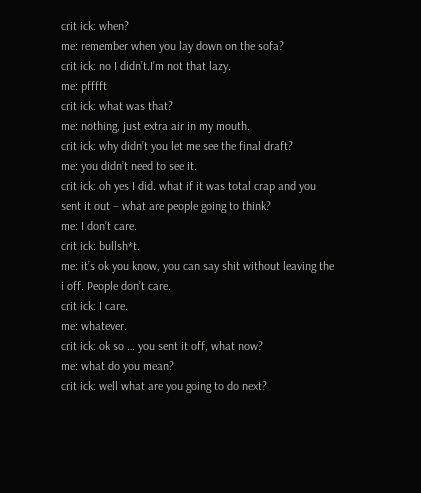crit ick: when?
me: remember when you lay down on the sofa?
crit ick: no I didn’t.I’m not that lazy.
me: pfffft
crit ick: what was that?
me: nothing, just extra air in my mouth.
crit ick: why didn’t you let me see the final draft?
me: you didn’t need to see it.
crit ick: oh yes I did. what if it was total crap and you sent it out – what are people going to think?
me: I don’t care.
crit ick: bullsh*t.
me: it’s ok you know, you can say shit without leaving the i off. People don’t care.
crit ick: I care.
me: whatever.
crit ick: ok so … you sent it off, what now?
me: what do you mean?
crit ick: well what are you going to do next?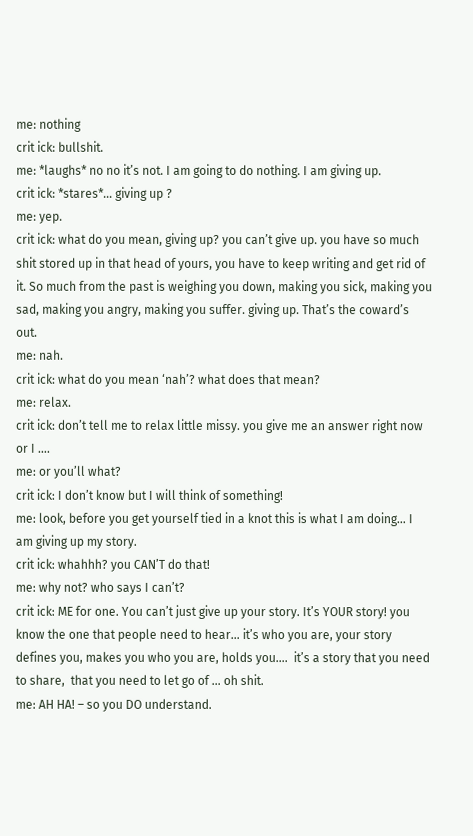me: nothing
crit ick: bullshit.
me: *laughs* no no it’s not. I am going to do nothing. I am giving up.
crit ick: *stares*… giving up ?
me: yep.
crit ick: what do you mean, giving up? you can’t give up. you have so much shit stored up in that head of yours, you have to keep writing and get rid of it. So much from the past is weighing you down, making you sick, making you sad, making you angry, making you suffer. giving up. That’s the coward’s out.
me: nah.
crit ick: what do you mean ‘nah’? what does that mean?
me: relax.
crit ick: don’t tell me to relax little missy. you give me an answer right now or I ….
me: or you’ll what?
crit ick: I don’t know but I will think of something!
me: look, before you get yourself tied in a knot this is what I am doing… I am giving up my story.
crit ick: whahhh? you CAN’T do that!
me: why not? who says I can’t?
crit ick: ME for one. You can’t just give up your story. It’s YOUR story! you know the one that people need to hear… it’s who you are, your story defines you, makes you who you are, holds you….  it’s a story that you need to share,  that you need to let go of … oh shit.
me: AH HA! – so you DO understand.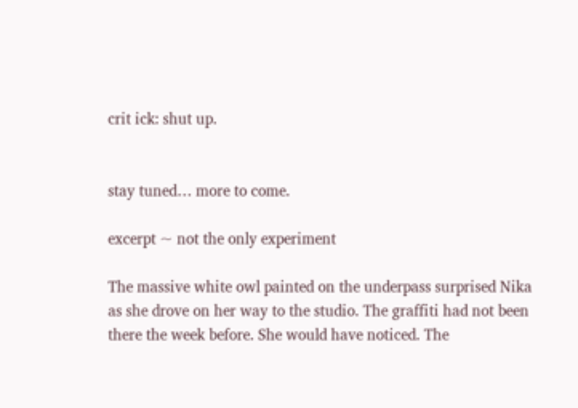crit ick: shut up.


stay tuned… more to come.

excerpt ~ not the only experiment

The massive white owl painted on the underpass surprised Nika as she drove on her way to the studio. The graffiti had not been there the week before. She would have noticed. The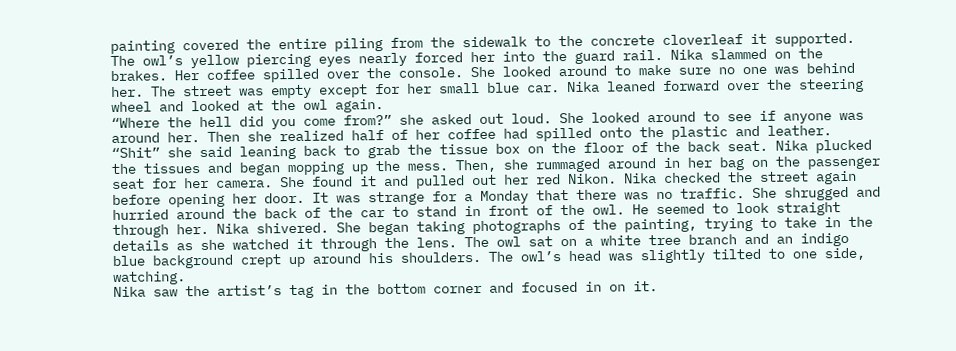painting covered the entire piling from the sidewalk to the concrete cloverleaf it supported. The owl’s yellow piercing eyes nearly forced her into the guard rail. Nika slammed on the brakes. Her coffee spilled over the console. She looked around to make sure no one was behind her. The street was empty except for her small blue car. Nika leaned forward over the steering wheel and looked at the owl again.
“Where the hell did you come from?” she asked out loud. She looked around to see if anyone was around her. Then she realized half of her coffee had spilled onto the plastic and leather.
“Shit” she said leaning back to grab the tissue box on the floor of the back seat. Nika plucked the tissues and began mopping up the mess. Then, she rummaged around in her bag on the passenger seat for her camera. She found it and pulled out her red Nikon. Nika checked the street again before opening her door. It was strange for a Monday that there was no traffic. She shrugged and hurried around the back of the car to stand in front of the owl. He seemed to look straight through her. Nika shivered. She began taking photographs of the painting, trying to take in the details as she watched it through the lens. The owl sat on a white tree branch and an indigo blue background crept up around his shoulders. The owl’s head was slightly tilted to one side, watching.
Nika saw the artist’s tag in the bottom corner and focused in on it.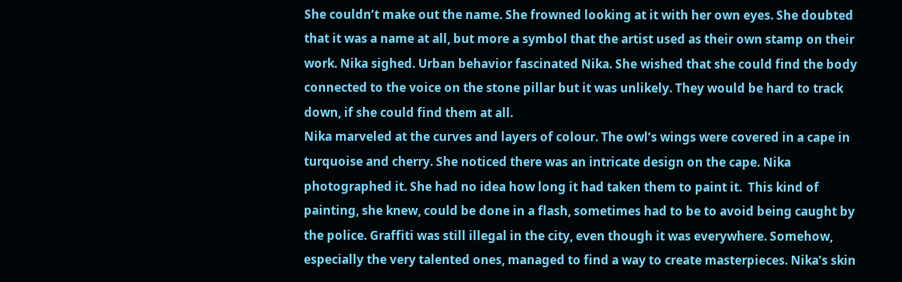She couldn’t make out the name. She frowned looking at it with her own eyes. She doubted that it was a name at all, but more a symbol that the artist used as their own stamp on their work. Nika sighed. Urban behavior fascinated Nika. She wished that she could find the body connected to the voice on the stone pillar but it was unlikely. They would be hard to track down, if she could find them at all.
Nika marveled at the curves and layers of colour. The owl’s wings were covered in a cape in turquoise and cherry. She noticed there was an intricate design on the cape. Nika photographed it. She had no idea how long it had taken them to paint it.  This kind of painting, she knew, could be done in a flash, sometimes had to be to avoid being caught by the police. Graffiti was still illegal in the city, even though it was everywhere. Somehow, especially the very talented ones, managed to find a way to create masterpieces. Nika’s skin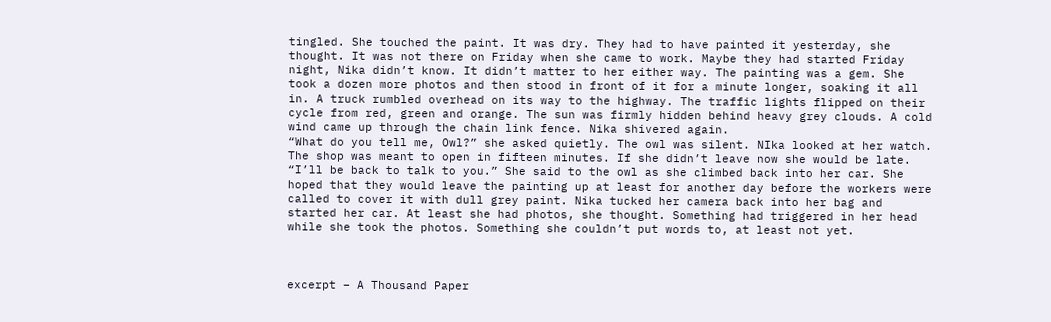tingled. She touched the paint. It was dry. They had to have painted it yesterday, she thought. It was not there on Friday when she came to work. Maybe they had started Friday night, Nika didn’t know. It didn’t matter to her either way. The painting was a gem. She took a dozen more photos and then stood in front of it for a minute longer, soaking it all in. A truck rumbled overhead on its way to the highway. The traffic lights flipped on their cycle from red, green and orange. The sun was firmly hidden behind heavy grey clouds. A cold wind came up through the chain link fence. Nika shivered again.
“What do you tell me, Owl?” she asked quietly. The owl was silent. NIka looked at her watch. The shop was meant to open in fifteen minutes. If she didn’t leave now she would be late.
“I’ll be back to talk to you.” She said to the owl as she climbed back into her car. She hoped that they would leave the painting up at least for another day before the workers were called to cover it with dull grey paint. Nika tucked her camera back into her bag and started her car. At least she had photos, she thought. Something had triggered in her head while she took the photos. Something she couldn’t put words to, at least not yet.



excerpt – A Thousand Paper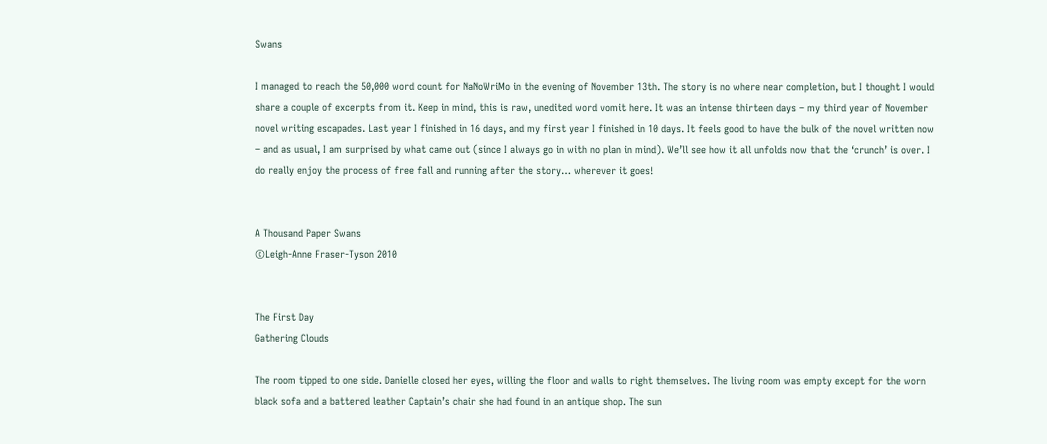Swans

I managed to reach the 50,000 word count for NaNoWriMo in the evening of November 13th. The story is no where near completion, but I thought I would share a couple of excerpts from it. Keep in mind, this is raw, unedited word vomit here. It was an intense thirteen days – my third year of November novel writing escapades. Last year I finished in 16 days, and my first year I finished in 10 days. It feels good to have the bulk of the novel written now – and as usual, I am surprised by what came out (since I always go in with no plan in mind). We’ll see how it all unfolds now that the ‘crunch’ is over. I do really enjoy the process of free fall and running after the story… wherever it goes!


A Thousand Paper Swans
©Leigh-Anne Fraser-Tyson 2010


The First Day
Gathering Clouds

The room tipped to one side. Danielle closed her eyes, willing the floor and walls to right themselves. The living room was empty except for the worn black sofa and a battered leather Captain’s chair she had found in an antique shop. The sun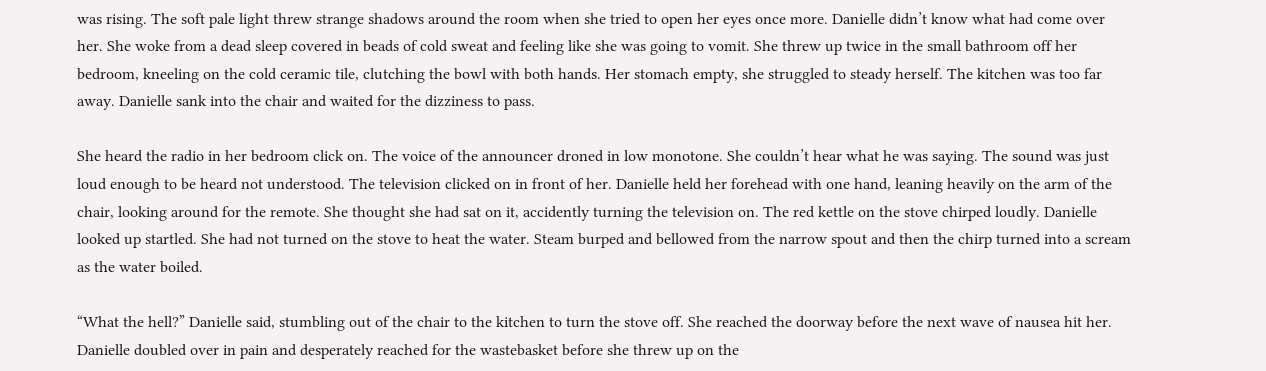was rising. The soft pale light threw strange shadows around the room when she tried to open her eyes once more. Danielle didn’t know what had come over her. She woke from a dead sleep covered in beads of cold sweat and feeling like she was going to vomit. She threw up twice in the small bathroom off her bedroom, kneeling on the cold ceramic tile, clutching the bowl with both hands. Her stomach empty, she struggled to steady herself. The kitchen was too far away. Danielle sank into the chair and waited for the dizziness to pass.

She heard the radio in her bedroom click on. The voice of the announcer droned in low monotone. She couldn’t hear what he was saying. The sound was just loud enough to be heard not understood. The television clicked on in front of her. Danielle held her forehead with one hand, leaning heavily on the arm of the chair, looking around for the remote. She thought she had sat on it, accidently turning the television on. The red kettle on the stove chirped loudly. Danielle looked up startled. She had not turned on the stove to heat the water. Steam burped and bellowed from the narrow spout and then the chirp turned into a scream as the water boiled.

“What the hell?” Danielle said, stumbling out of the chair to the kitchen to turn the stove off. She reached the doorway before the next wave of nausea hit her. Danielle doubled over in pain and desperately reached for the wastebasket before she threw up on the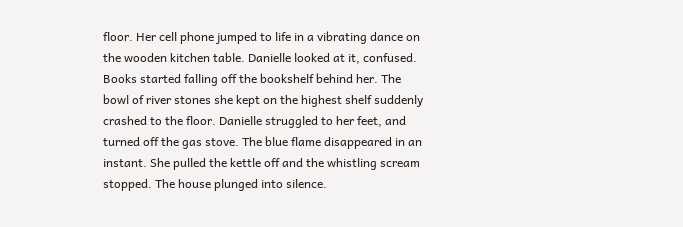floor. Her cell phone jumped to life in a vibrating dance on the wooden kitchen table. Danielle looked at it, confused. Books started falling off the bookshelf behind her. The bowl of river stones she kept on the highest shelf suddenly crashed to the floor. Danielle struggled to her feet, and turned off the gas stove. The blue flame disappeared in an instant. She pulled the kettle off and the whistling scream stopped. The house plunged into silence.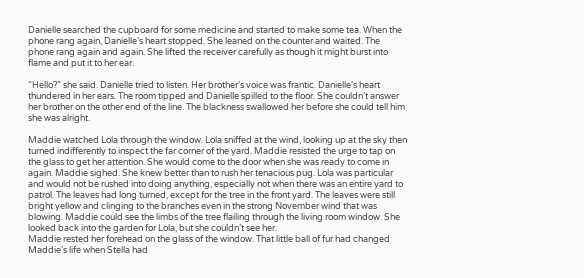Danielle searched the cupboard for some medicine and started to make some tea. When the phone rang again, Danielle’s heart stopped. She leaned on the counter and waited. The phone rang again and again. She lifted the receiver carefully as though it might burst into flame and put it to her ear.

“Hello?” she said. Danielle tried to listen. Her brother’s voice was frantic. Danielle’s heart thundered in her ears. The room tipped and Danielle spilled to the floor. She couldn’t answer her brother on the other end of the line. The blackness swallowed her before she could tell him she was alright.

Maddie watched Lola through the window. Lola sniffed at the wind, looking up at the sky then turned indifferently to inspect the far corner of the yard. Maddie resisted the urge to tap on the glass to get her attention. She would come to the door when she was ready to come in again. Maddie sighed. She knew better than to rush her tenacious pug. Lola was particular and would not be rushed into doing anything, especially not when there was an entire yard to patrol. The leaves had long turned, except for the tree in the front yard. The leaves were still bright yellow and clinging to the branches even in the strong November wind that was blowing. Maddie could see the limbs of the tree flailing through the living room window. She looked back into the garden for Lola, but she couldn’t see her.
Maddie rested her forehead on the glass of the window. That little ball of fur had changed Maddie’s life when Stella had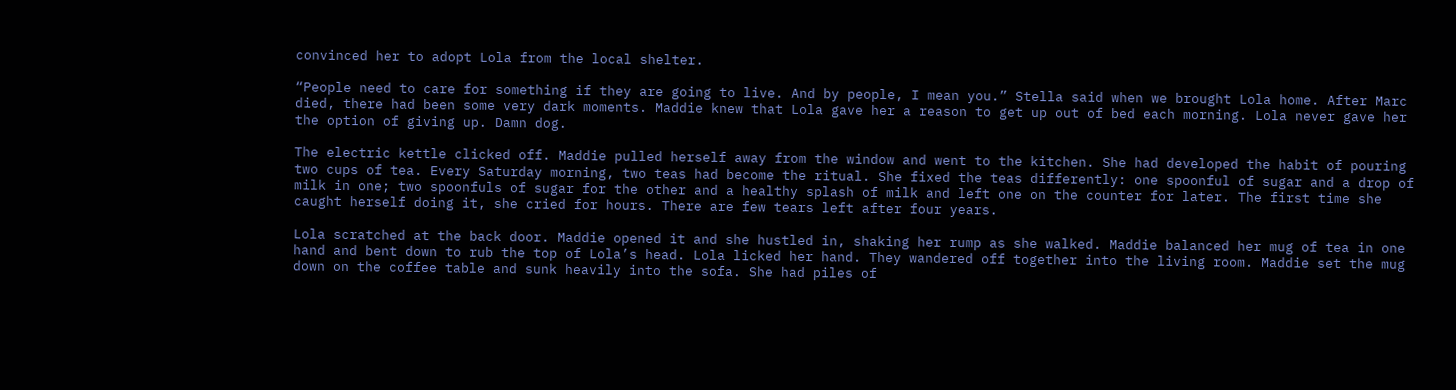convinced her to adopt Lola from the local shelter.

“People need to care for something if they are going to live. And by people, I mean you.” Stella said when we brought Lola home. After Marc died, there had been some very dark moments. Maddie knew that Lola gave her a reason to get up out of bed each morning. Lola never gave her the option of giving up. Damn dog.

The electric kettle clicked off. Maddie pulled herself away from the window and went to the kitchen. She had developed the habit of pouring two cups of tea. Every Saturday morning, two teas had become the ritual. She fixed the teas differently: one spoonful of sugar and a drop of milk in one; two spoonfuls of sugar for the other and a healthy splash of milk and left one on the counter for later. The first time she caught herself doing it, she cried for hours. There are few tears left after four years.

Lola scratched at the back door. Maddie opened it and she hustled in, shaking her rump as she walked. Maddie balanced her mug of tea in one hand and bent down to rub the top of Lola’s head. Lola licked her hand. They wandered off together into the living room. Maddie set the mug down on the coffee table and sunk heavily into the sofa. She had piles of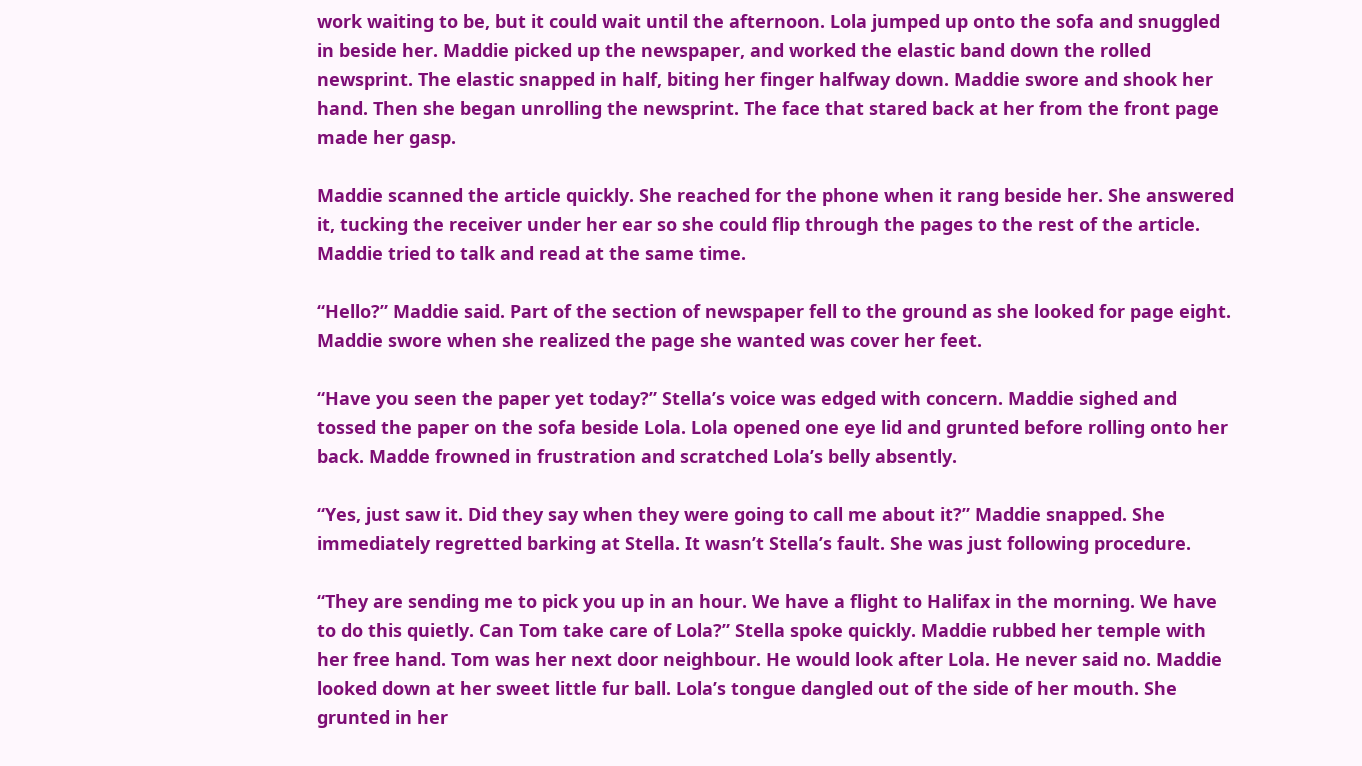work waiting to be, but it could wait until the afternoon. Lola jumped up onto the sofa and snuggled in beside her. Maddie picked up the newspaper, and worked the elastic band down the rolled newsprint. The elastic snapped in half, biting her finger halfway down. Maddie swore and shook her hand. Then she began unrolling the newsprint. The face that stared back at her from the front page made her gasp.

Maddie scanned the article quickly. She reached for the phone when it rang beside her. She answered it, tucking the receiver under her ear so she could flip through the pages to the rest of the article. Maddie tried to talk and read at the same time.

“Hello?” Maddie said. Part of the section of newspaper fell to the ground as she looked for page eight. Maddie swore when she realized the page she wanted was cover her feet.

“Have you seen the paper yet today?” Stella’s voice was edged with concern. Maddie sighed and tossed the paper on the sofa beside Lola. Lola opened one eye lid and grunted before rolling onto her back. Madde frowned in frustration and scratched Lola’s belly absently.

“Yes, just saw it. Did they say when they were going to call me about it?” Maddie snapped. She immediately regretted barking at Stella. It wasn’t Stella’s fault. She was just following procedure.

“They are sending me to pick you up in an hour. We have a flight to Halifax in the morning. We have to do this quietly. Can Tom take care of Lola?” Stella spoke quickly. Maddie rubbed her temple with her free hand. Tom was her next door neighbour. He would look after Lola. He never said no. Maddie looked down at her sweet little fur ball. Lola’s tongue dangled out of the side of her mouth. She grunted in her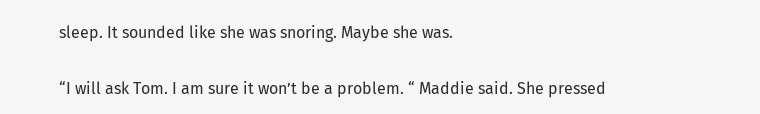sleep. It sounded like she was snoring. Maybe she was.

“I will ask Tom. I am sure it won’t be a problem. “ Maddie said. She pressed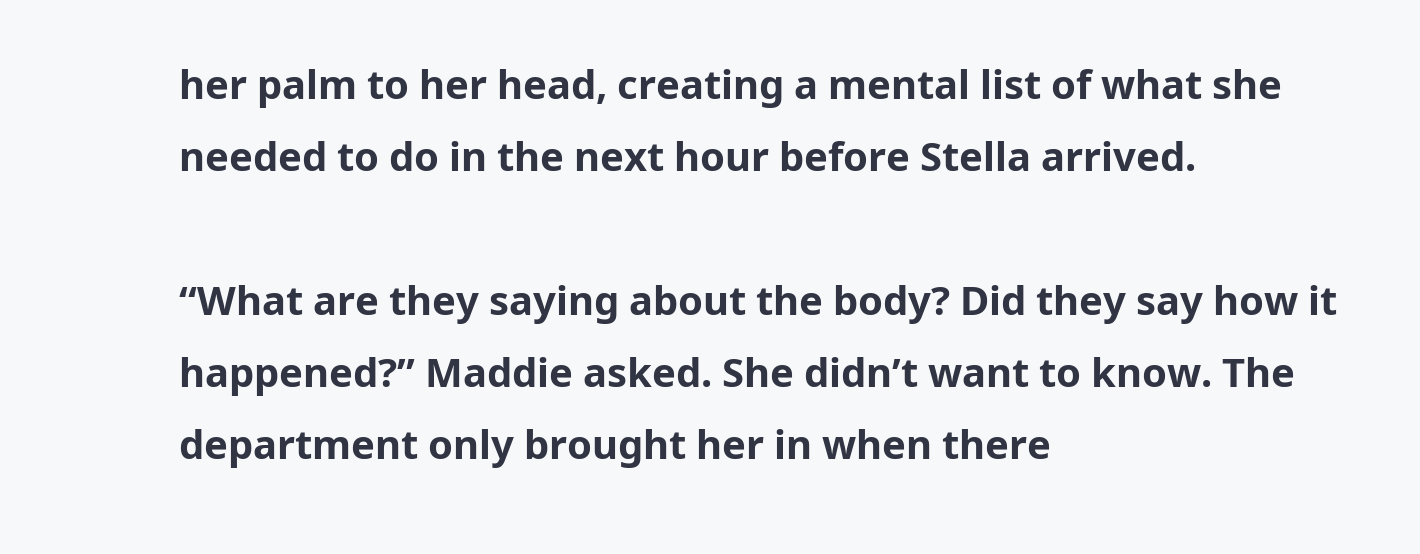her palm to her head, creating a mental list of what she needed to do in the next hour before Stella arrived.

“What are they saying about the body? Did they say how it happened?” Maddie asked. She didn’t want to know. The department only brought her in when there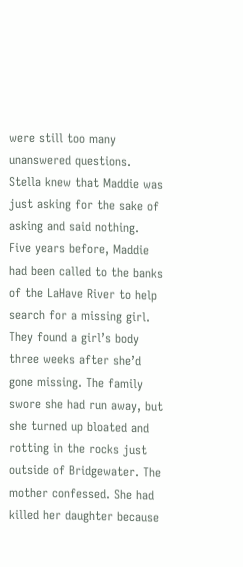were still too many unanswered questions. Stella knew that Maddie was just asking for the sake of asking and said nothing. Five years before, Maddie had been called to the banks of the LaHave River to help search for a missing girl. They found a girl’s body three weeks after she’d gone missing. The family swore she had run away, but she turned up bloated and rotting in the rocks just outside of Bridgewater. The mother confessed. She had killed her daughter because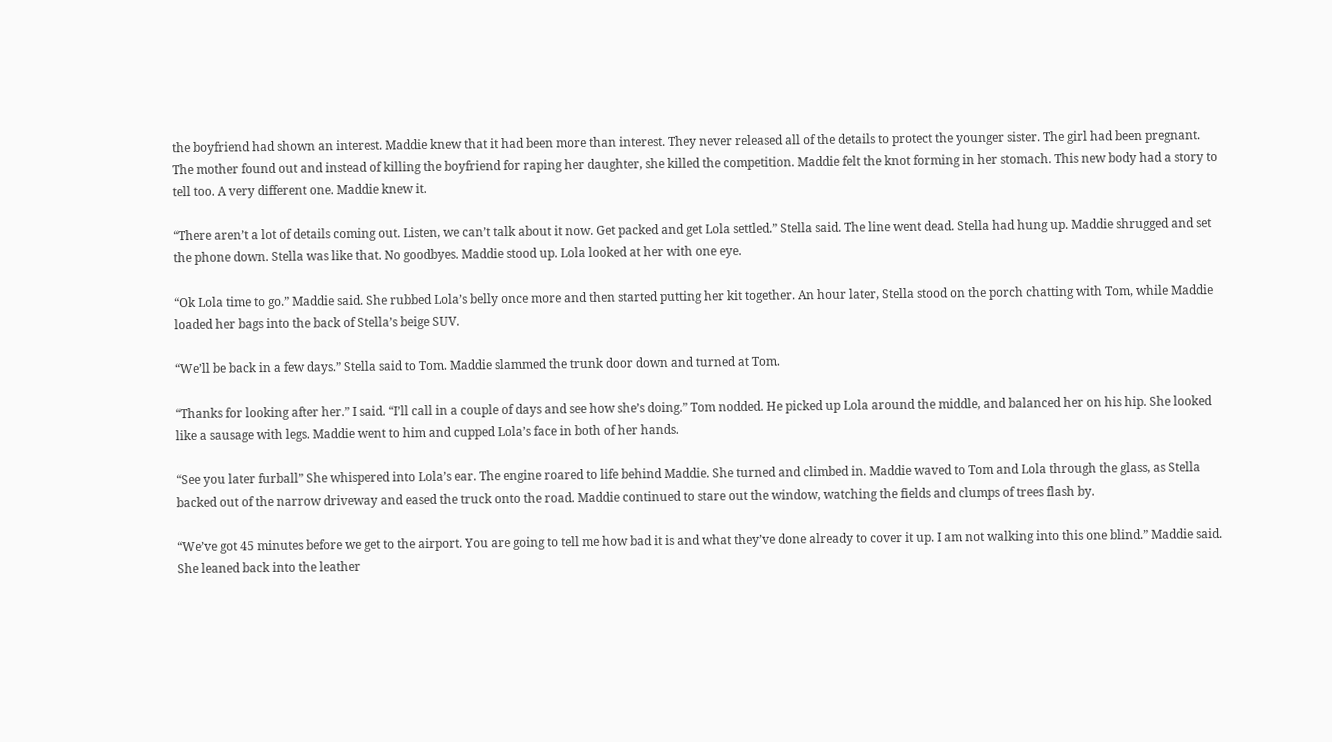the boyfriend had shown an interest. Maddie knew that it had been more than interest. They never released all of the details to protect the younger sister. The girl had been pregnant. The mother found out and instead of killing the boyfriend for raping her daughter, she killed the competition. Maddie felt the knot forming in her stomach. This new body had a story to tell too. A very different one. Maddie knew it.

“There aren’t a lot of details coming out. Listen, we can’t talk about it now. Get packed and get Lola settled.” Stella said. The line went dead. Stella had hung up. Maddie shrugged and set the phone down. Stella was like that. No goodbyes. Maddie stood up. Lola looked at her with one eye.

“Ok Lola time to go.” Maddie said. She rubbed Lola’s belly once more and then started putting her kit together. An hour later, Stella stood on the porch chatting with Tom, while Maddie loaded her bags into the back of Stella’s beige SUV.

“We’ll be back in a few days.” Stella said to Tom. Maddie slammed the trunk door down and turned at Tom.

“Thanks for looking after her.” I said. “I’ll call in a couple of days and see how she’s doing.” Tom nodded. He picked up Lola around the middle, and balanced her on his hip. She looked like a sausage with legs. Maddie went to him and cupped Lola’s face in both of her hands.

“See you later furball” She whispered into Lola’s ear. The engine roared to life behind Maddie. She turned and climbed in. Maddie waved to Tom and Lola through the glass, as Stella backed out of the narrow driveway and eased the truck onto the road. Maddie continued to stare out the window, watching the fields and clumps of trees flash by.

“We’ve got 45 minutes before we get to the airport. You are going to tell me how bad it is and what they’ve done already to cover it up. I am not walking into this one blind.” Maddie said. She leaned back into the leather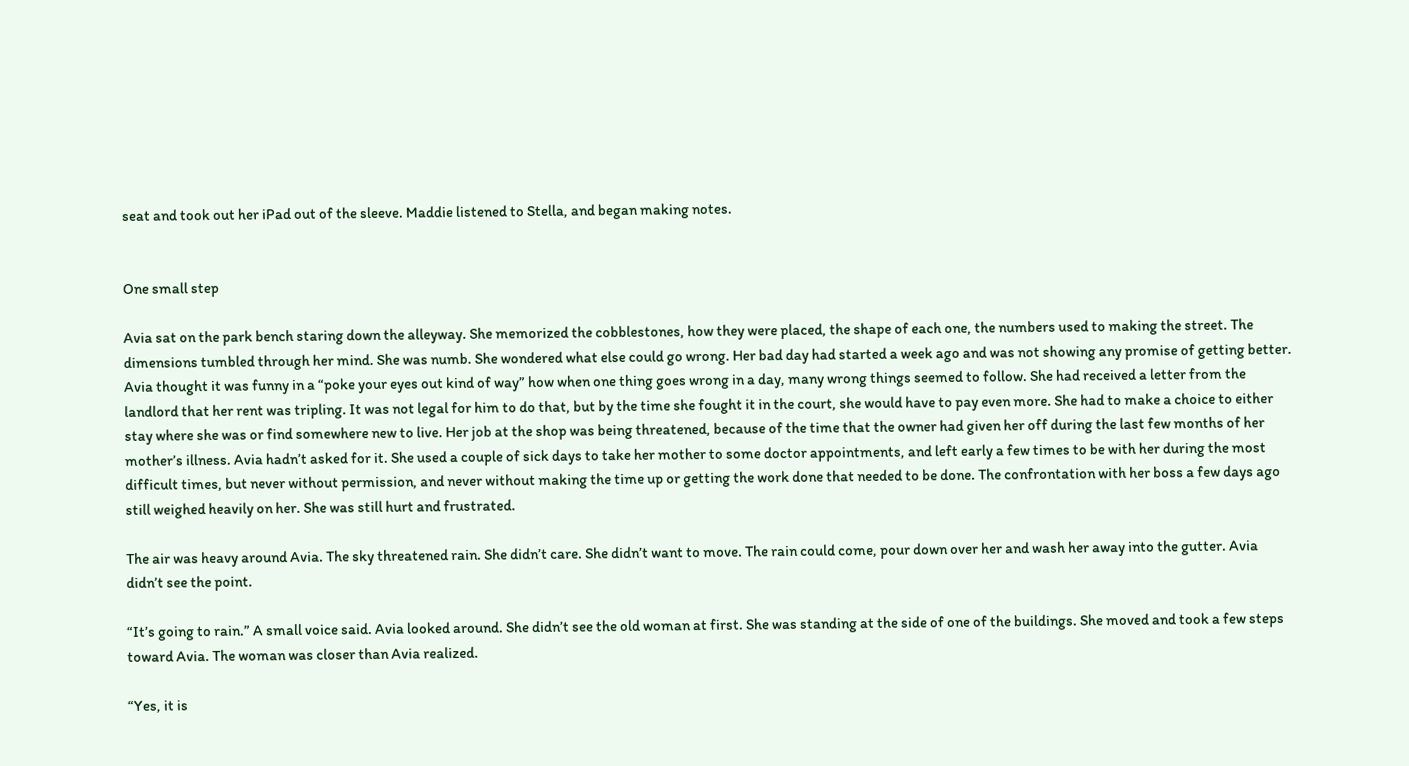seat and took out her iPad out of the sleeve. Maddie listened to Stella, and began making notes.


One small step

Avia sat on the park bench staring down the alleyway. She memorized the cobblestones, how they were placed, the shape of each one, the numbers used to making the street. The dimensions tumbled through her mind. She was numb. She wondered what else could go wrong. Her bad day had started a week ago and was not showing any promise of getting better. Avia thought it was funny in a “poke your eyes out kind of way” how when one thing goes wrong in a day, many wrong things seemed to follow. She had received a letter from the landlord that her rent was tripling. It was not legal for him to do that, but by the time she fought it in the court, she would have to pay even more. She had to make a choice to either stay where she was or find somewhere new to live. Her job at the shop was being threatened, because of the time that the owner had given her off during the last few months of her mother’s illness. Avia hadn’t asked for it. She used a couple of sick days to take her mother to some doctor appointments, and left early a few times to be with her during the most difficult times, but never without permission, and never without making the time up or getting the work done that needed to be done. The confrontation with her boss a few days ago still weighed heavily on her. She was still hurt and frustrated.

The air was heavy around Avia. The sky threatened rain. She didn’t care. She didn’t want to move. The rain could come, pour down over her and wash her away into the gutter. Avia didn’t see the point.

“It’s going to rain.” A small voice said. Avia looked around. She didn’t see the old woman at first. She was standing at the side of one of the buildings. She moved and took a few steps toward Avia. The woman was closer than Avia realized.

“Yes, it is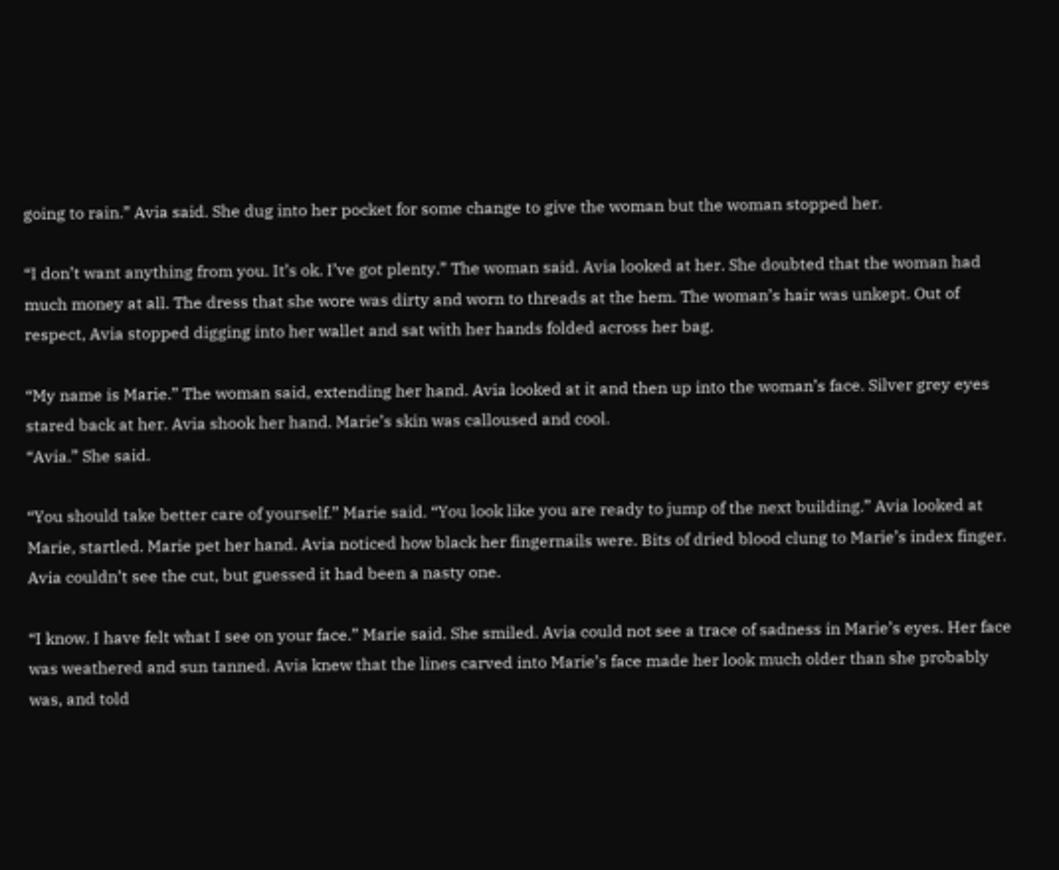going to rain.” Avia said. She dug into her pocket for some change to give the woman but the woman stopped her.

“I don’t want anything from you. It’s ok. I’ve got plenty.” The woman said. Avia looked at her. She doubted that the woman had much money at all. The dress that she wore was dirty and worn to threads at the hem. The woman’s hair was unkept. Out of respect, Avia stopped digging into her wallet and sat with her hands folded across her bag.

“My name is Marie.” The woman said, extending her hand. Avia looked at it and then up into the woman’s face. Silver grey eyes stared back at her. Avia shook her hand. Marie’s skin was calloused and cool.
“Avia.” She said.

“You should take better care of yourself.” Marie said. “You look like you are ready to jump of the next building.” Avia looked at Marie, startled. Marie pet her hand. Avia noticed how black her fingernails were. Bits of dried blood clung to Marie’s index finger. Avia couldn’t see the cut, but guessed it had been a nasty one.

“I know. I have felt what I see on your face.” Marie said. She smiled. Avia could not see a trace of sadness in Marie’s eyes. Her face was weathered and sun tanned. Avia knew that the lines carved into Marie’s face made her look much older than she probably was, and told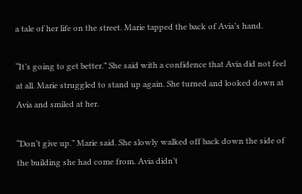a tale of her life on the street. Marie tapped the back of Avia’s hand.

“It’s going to get better.” She said with a confidence that Avia did not feel at all. Marie struggled to stand up again. She turned and looked down at Avia and smiled at her.

“Don’t give up.” Marie said. She slowly walked off back down the side of the building she had come from. Avia didn’t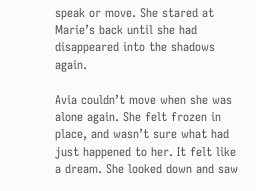speak or move. She stared at Marie’s back until she had disappeared into the shadows again.

Avia couldn’t move when she was alone again. She felt frozen in place, and wasn’t sure what had just happened to her. It felt like a dream. She looked down and saw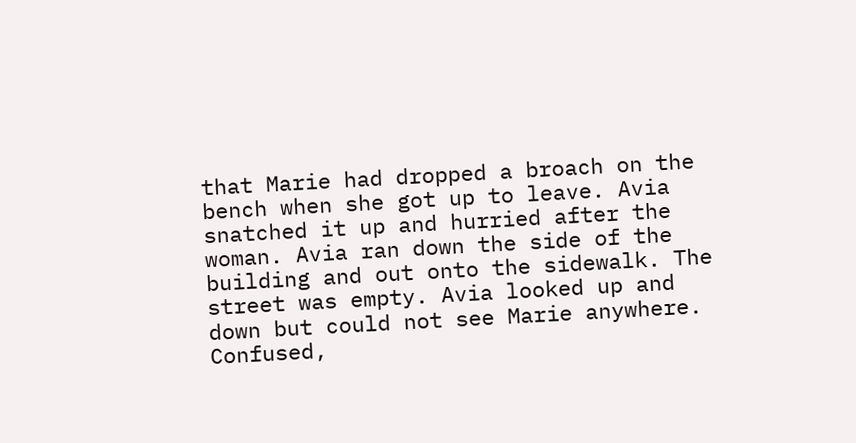that Marie had dropped a broach on the bench when she got up to leave. Avia snatched it up and hurried after the woman. Avia ran down the side of the building and out onto the sidewalk. The street was empty. Avia looked up and down but could not see Marie anywhere. Confused,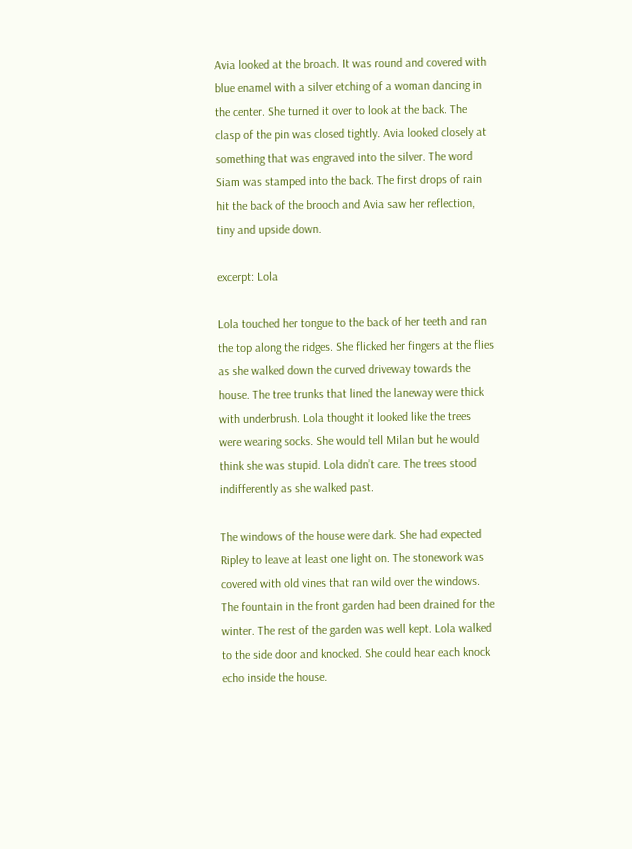Avia looked at the broach. It was round and covered with blue enamel with a silver etching of a woman dancing in the center. She turned it over to look at the back. The clasp of the pin was closed tightly. Avia looked closely at something that was engraved into the silver. The word Siam was stamped into the back. The first drops of rain hit the back of the brooch and Avia saw her reflection, tiny and upside down.

excerpt: Lola

Lola touched her tongue to the back of her teeth and ran the top along the ridges. She flicked her fingers at the flies as she walked down the curved driveway towards the house. The tree trunks that lined the laneway were thick with underbrush. Lola thought it looked like the trees were wearing socks. She would tell Milan but he would think she was stupid. Lola didn’t care. The trees stood indifferently as she walked past.

The windows of the house were dark. She had expected Ripley to leave at least one light on. The stonework was covered with old vines that ran wild over the windows. The fountain in the front garden had been drained for the winter. The rest of the garden was well kept. Lola walked to the side door and knocked. She could hear each knock echo inside the house.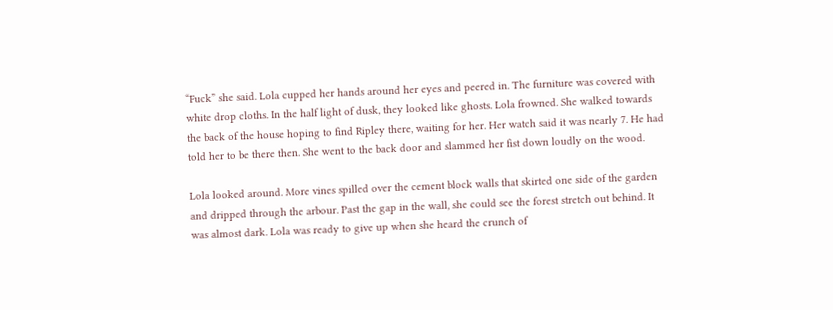“Fuck” she said. Lola cupped her hands around her eyes and peered in. The furniture was covered with white drop cloths. In the half light of dusk, they looked like ghosts. Lola frowned. She walked towards the back of the house hoping to find Ripley there, waiting for her. Her watch said it was nearly 7. He had told her to be there then. She went to the back door and slammed her fist down loudly on the wood.

Lola looked around. More vines spilled over the cement block walls that skirted one side of the garden and dripped through the arbour. Past the gap in the wall, she could see the forest stretch out behind. It was almost dark. Lola was ready to give up when she heard the crunch of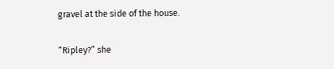gravel at the side of the house.

“Ripley?” she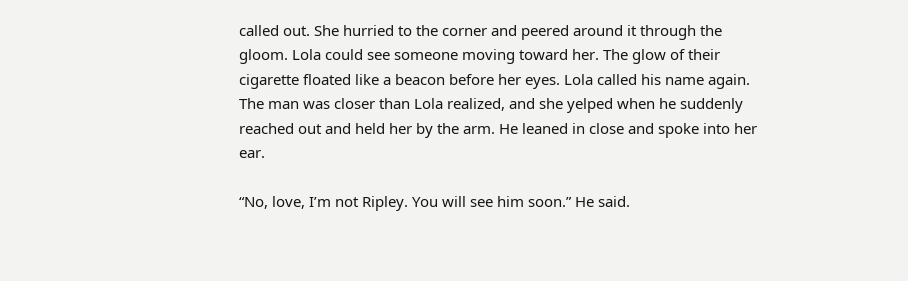called out. She hurried to the corner and peered around it through the gloom. Lola could see someone moving toward her. The glow of their cigarette floated like a beacon before her eyes. Lola called his name again. The man was closer than Lola realized, and she yelped when he suddenly reached out and held her by the arm. He leaned in close and spoke into her ear.

“No, love, I’m not Ripley. You will see him soon.” He said.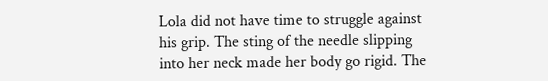Lola did not have time to struggle against his grip. The sting of the needle slipping into her neck made her body go rigid. The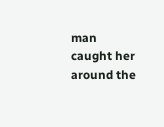man caught her around the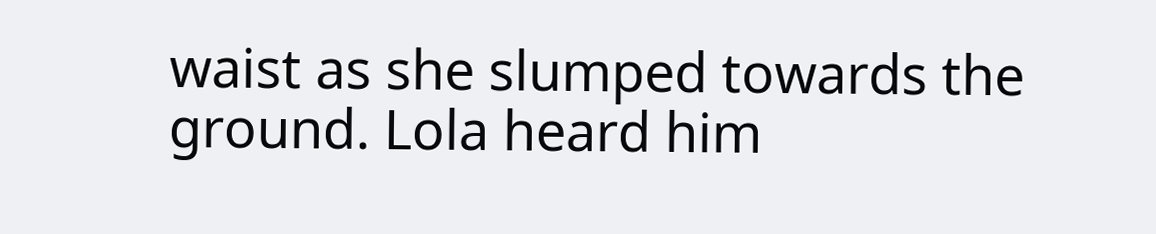waist as she slumped towards the ground. Lola heard him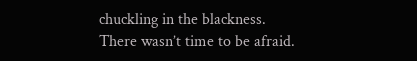chuckling in the blackness. There wasn’t time to be afraid.